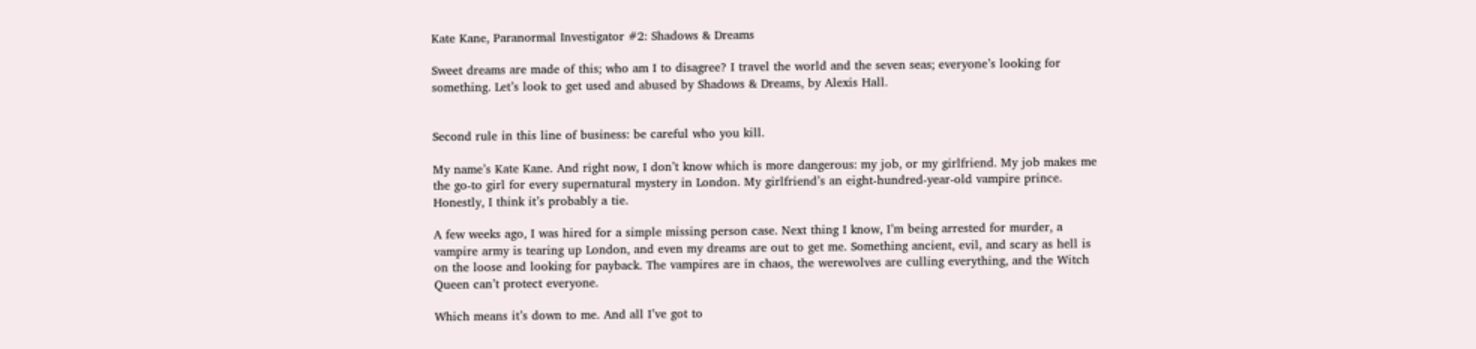Kate Kane, Paranormal Investigator #2: Shadows & Dreams

Sweet dreams are made of this; who am I to disagree? I travel the world and the seven seas; everyone’s looking for something. Let’s look to get used and abused by Shadows & Dreams, by Alexis Hall.


Second rule in this line of business: be careful who you kill.

My name’s Kate Kane. And right now, I don’t know which is more dangerous: my job, or my girlfriend. My job makes me the go-to girl for every supernatural mystery in London. My girlfriend’s an eight-hundred-year-old vampire prince. Honestly, I think it’s probably a tie.

A few weeks ago, I was hired for a simple missing person case. Next thing I know, I’m being arrested for murder, a vampire army is tearing up London, and even my dreams are out to get me. Something ancient, evil, and scary as hell is on the loose and looking for payback. The vampires are in chaos, the werewolves are culling everything, and the Witch Queen can’t protect everyone.

Which means it’s down to me. And all I’ve got to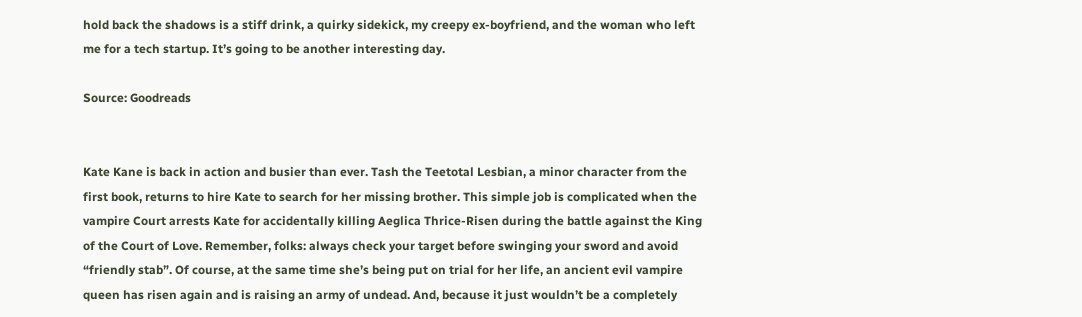hold back the shadows is a stiff drink, a quirky sidekick, my creepy ex-boyfriend, and the woman who left me for a tech startup. It’s going to be another interesting day.

Source: Goodreads


Kate Kane is back in action and busier than ever. Tash the Teetotal Lesbian, a minor character from the first book, returns to hire Kate to search for her missing brother. This simple job is complicated when the vampire Court arrests Kate for accidentally killing Aeglica Thrice-Risen during the battle against the King of the Court of Love. Remember, folks: always check your target before swinging your sword and avoid “friendly stab”. Of course, at the same time she’s being put on trial for her life, an ancient evil vampire queen has risen again and is raising an army of undead. And, because it just wouldn’t be a completely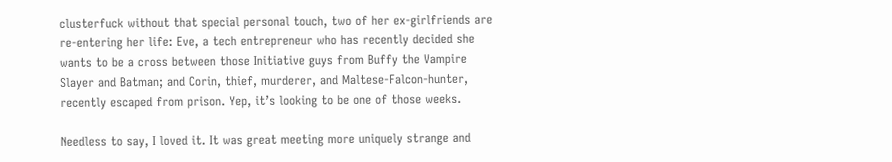clusterfuck without that special personal touch, two of her ex-girlfriends are re-entering her life: Eve, a tech entrepreneur who has recently decided she wants to be a cross between those Initiative guys from Buffy the Vampire Slayer and Batman; and Corin, thief, murderer, and Maltese-Falcon-hunter, recently escaped from prison. Yep, it’s looking to be one of those weeks.

Needless to say, I loved it. It was great meeting more uniquely strange and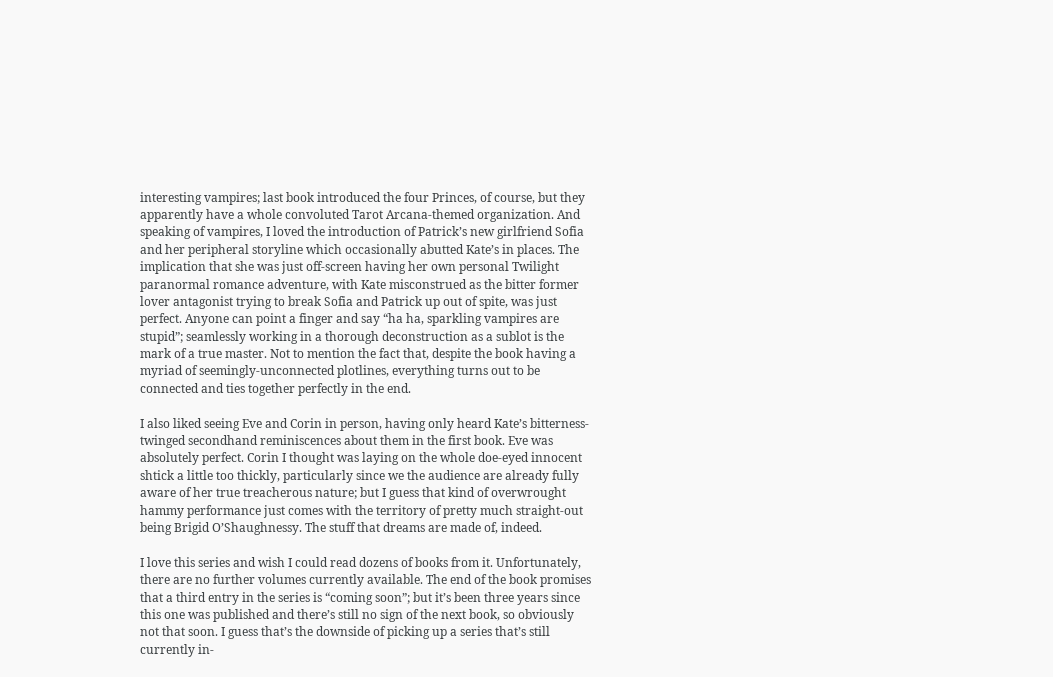interesting vampires; last book introduced the four Princes, of course, but they apparently have a whole convoluted Tarot Arcana-themed organization. And speaking of vampires, I loved the introduction of Patrick’s new girlfriend Sofia and her peripheral storyline which occasionally abutted Kate’s in places. The implication that she was just off-screen having her own personal Twilight paranormal romance adventure, with Kate misconstrued as the bitter former lover antagonist trying to break Sofia and Patrick up out of spite, was just perfect. Anyone can point a finger and say “ha ha, sparkling vampires are stupid”; seamlessly working in a thorough deconstruction as a sublot is the mark of a true master. Not to mention the fact that, despite the book having a myriad of seemingly-unconnected plotlines, everything turns out to be connected and ties together perfectly in the end.

I also liked seeing Eve and Corin in person, having only heard Kate’s bitterness-twinged secondhand reminiscences about them in the first book. Eve was absolutely perfect. Corin I thought was laying on the whole doe-eyed innocent shtick a little too thickly, particularly since we the audience are already fully aware of her true treacherous nature; but I guess that kind of overwrought hammy performance just comes with the territory of pretty much straight-out being Brigid O’Shaughnessy. The stuff that dreams are made of, indeed.

I love this series and wish I could read dozens of books from it. Unfortunately, there are no further volumes currently available. The end of the book promises that a third entry in the series is “coming soon”; but it’s been three years since this one was published and there’s still no sign of the next book, so obviously not that soon. I guess that’s the downside of picking up a series that’s still currently in-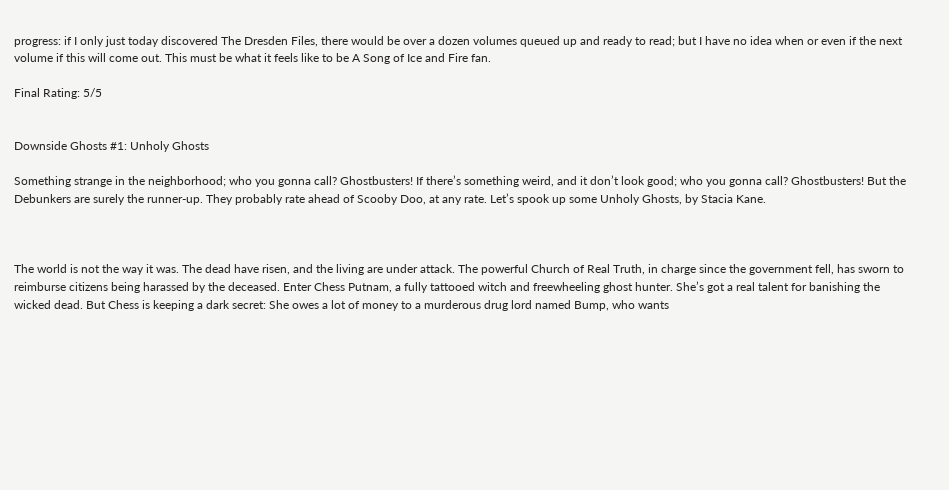progress: if I only just today discovered The Dresden Files, there would be over a dozen volumes queued up and ready to read; but I have no idea when or even if the next volume if this will come out. This must be what it feels like to be A Song of Ice and Fire fan.

Final Rating: 5/5


Downside Ghosts #1: Unholy Ghosts

Something strange in the neighborhood; who you gonna call? Ghostbusters! If there’s something weird, and it don’t look good; who you gonna call? Ghostbusters! But the Debunkers are surely the runner-up. They probably rate ahead of Scooby Doo, at any rate. Let’s spook up some Unholy Ghosts, by Stacia Kane.



The world is not the way it was. The dead have risen, and the living are under attack. The powerful Church of Real Truth, in charge since the government fell, has sworn to reimburse citizens being harassed by the deceased. Enter Chess Putnam, a fully tattooed witch and freewheeling ghost hunter. She’s got a real talent for banishing the wicked dead. But Chess is keeping a dark secret: She owes a lot of money to a murderous drug lord named Bump, who wants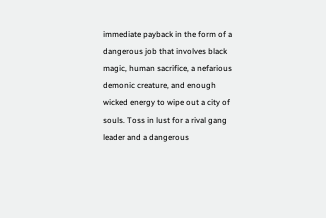immediate payback in the form of a dangerous job that involves black magic, human sacrifice, a nefarious demonic creature, and enough wicked energy to wipe out a city of souls. Toss in lust for a rival gang leader and a dangerous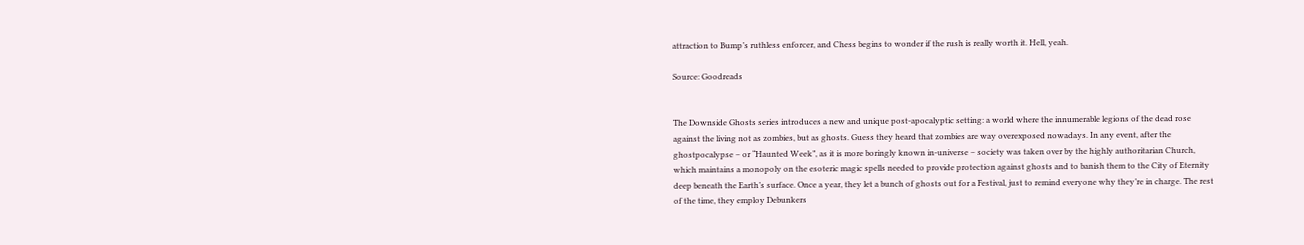attraction to Bump’s ruthless enforcer, and Chess begins to wonder if the rush is really worth it. Hell, yeah.

Source: Goodreads


The Downside Ghosts series introduces a new and unique post-apocalyptic setting: a world where the innumerable legions of the dead rose against the living not as zombies, but as ghosts. Guess they heard that zombies are way overexposed nowadays. In any event, after the ghostpocalypse – or “Haunted Week”, as it is more boringly known in-universe – society was taken over by the highly authoritarian Church, which maintains a monopoly on the esoteric magic spells needed to provide protection against ghosts and to banish them to the City of Eternity deep beneath the Earth’s surface. Once a year, they let a bunch of ghosts out for a Festival, just to remind everyone why they’re in charge. The rest of the time, they employ Debunkers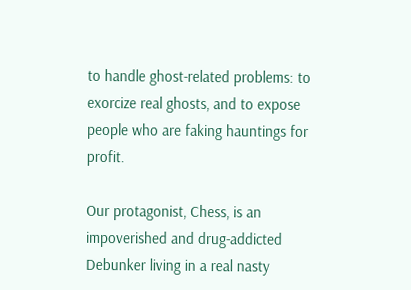to handle ghost-related problems: to exorcize real ghosts, and to expose people who are faking hauntings for profit.

Our protagonist, Chess, is an impoverished and drug-addicted Debunker living in a real nasty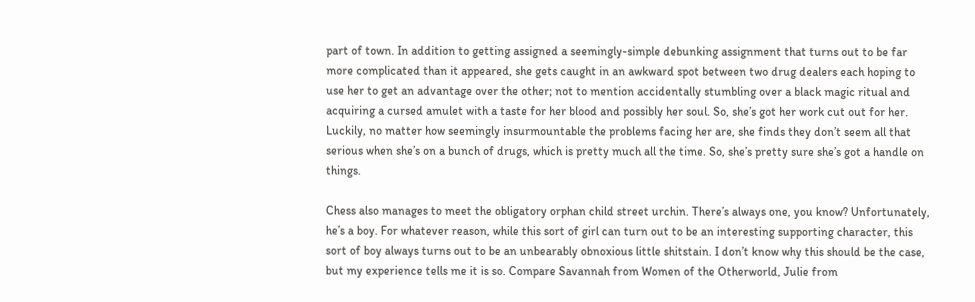part of town. In addition to getting assigned a seemingly-simple debunking assignment that turns out to be far more complicated than it appeared, she gets caught in an awkward spot between two drug dealers each hoping to use her to get an advantage over the other; not to mention accidentally stumbling over a black magic ritual and acquiring a cursed amulet with a taste for her blood and possibly her soul. So, she’s got her work cut out for her. Luckily, no matter how seemingly insurmountable the problems facing her are, she finds they don’t seem all that serious when she’s on a bunch of drugs, which is pretty much all the time. So, she’s pretty sure she’s got a handle on things.

Chess also manages to meet the obligatory orphan child street urchin. There’s always one, you know? Unfortunately, he’s a boy. For whatever reason, while this sort of girl can turn out to be an interesting supporting character, this sort of boy always turns out to be an unbearably obnoxious little shitstain. I don’t know why this should be the case, but my experience tells me it is so. Compare Savannah from Women of the Otherworld, Julie from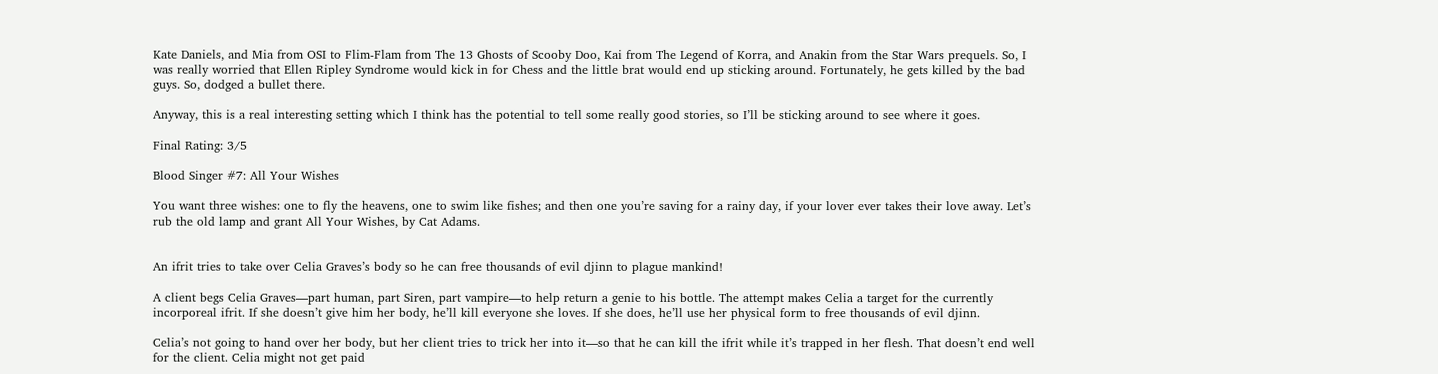Kate Daniels, and Mia from OSI to Flim-Flam from The 13 Ghosts of Scooby Doo, Kai from The Legend of Korra, and Anakin from the Star Wars prequels. So, I was really worried that Ellen Ripley Syndrome would kick in for Chess and the little brat would end up sticking around. Fortunately, he gets killed by the bad guys. So, dodged a bullet there.

Anyway, this is a real interesting setting which I think has the potential to tell some really good stories, so I’ll be sticking around to see where it goes.

Final Rating: 3/5

Blood Singer #7: All Your Wishes

You want three wishes: one to fly the heavens, one to swim like fishes; and then one you’re saving for a rainy day, if your lover ever takes their love away. Let’s rub the old lamp and grant All Your Wishes, by Cat Adams.


An ifrit tries to take over Celia Graves’s body so he can free thousands of evil djinn to plague mankind!

A client begs Celia Graves—part human, part Siren, part vampire—to help return a genie to his bottle. The attempt makes Celia a target for the currently incorporeal ifrit. If she doesn’t give him her body, he’ll kill everyone she loves. If she does, he’ll use her physical form to free thousands of evil djinn.

Celia’s not going to hand over her body, but her client tries to trick her into it—so that he can kill the ifrit while it’s trapped in her flesh. That doesn’t end well for the client. Celia might not get paid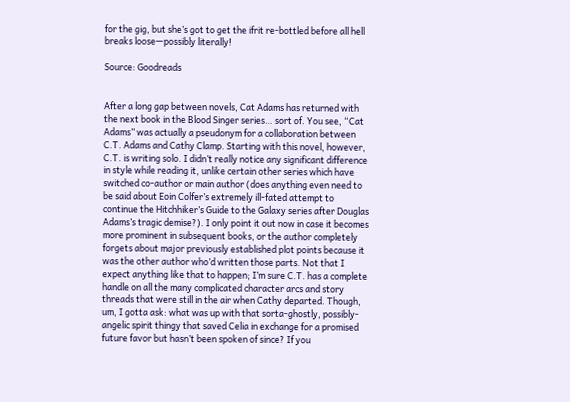for the gig, but she’s got to get the ifrit re-bottled before all hell breaks loose—possibly literally!

Source: Goodreads


After a long gap between novels, Cat Adams has returned with the next book in the Blood Singer series… sort of. You see, “Cat Adams” was actually a pseudonym for a collaboration between C.T. Adams and Cathy Clamp. Starting with this novel, however, C.T. is writing solo. I didn’t really notice any significant difference in style while reading it, unlike certain other series which have switched co-author or main author (does anything even need to be said about Eoin Colfer’s extremely ill-fated attempt to continue the Hitchhiker’s Guide to the Galaxy series after Douglas Adams’s tragic demise?). I only point it out now in case it becomes more prominent in subsequent books, or the author completely forgets about major previously established plot points because it was the other author who’d written those parts. Not that I expect anything like that to happen; I’m sure C.T. has a complete handle on all the many complicated character arcs and story threads that were still in the air when Cathy departed. Though, um, I gotta ask: what was up with that sorta-ghostly, possibly-angelic spirit thingy that saved Celia in exchange for a promised future favor but hasn’t been spoken of since? If you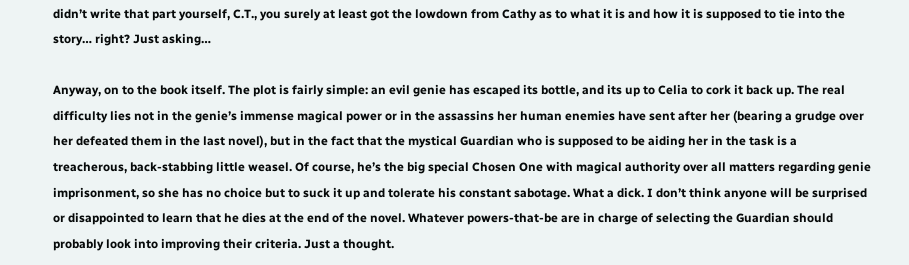didn’t write that part yourself, C.T., you surely at least got the lowdown from Cathy as to what it is and how it is supposed to tie into the story… right? Just asking…

Anyway, on to the book itself. The plot is fairly simple: an evil genie has escaped its bottle, and its up to Celia to cork it back up. The real difficulty lies not in the genie’s immense magical power or in the assassins her human enemies have sent after her (bearing a grudge over her defeated them in the last novel), but in the fact that the mystical Guardian who is supposed to be aiding her in the task is a treacherous, back-stabbing little weasel. Of course, he’s the big special Chosen One with magical authority over all matters regarding genie imprisonment, so she has no choice but to suck it up and tolerate his constant sabotage. What a dick. I don’t think anyone will be surprised or disappointed to learn that he dies at the end of the novel. Whatever powers-that-be are in charge of selecting the Guardian should probably look into improving their criteria. Just a thought.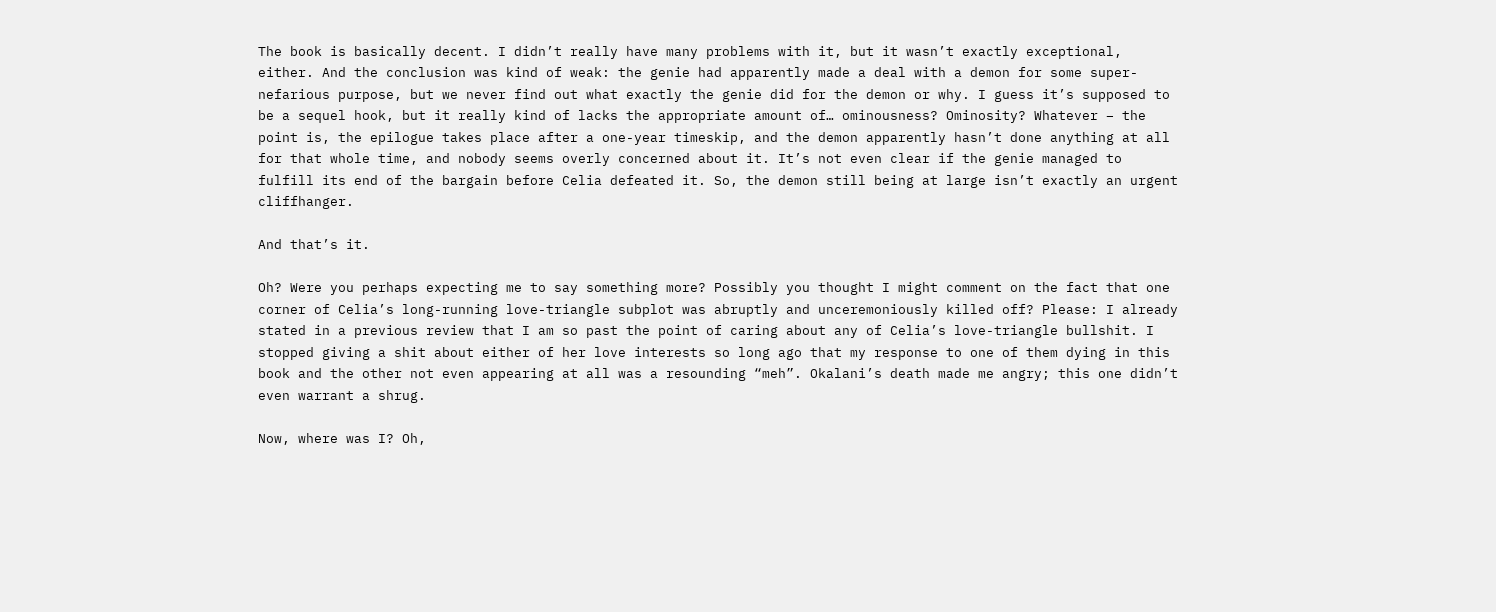The book is basically decent. I didn’t really have many problems with it, but it wasn’t exactly exceptional, either. And the conclusion was kind of weak: the genie had apparently made a deal with a demon for some super-nefarious purpose, but we never find out what exactly the genie did for the demon or why. I guess it’s supposed to be a sequel hook, but it really kind of lacks the appropriate amount of… ominousness? Ominosity? Whatever – the point is, the epilogue takes place after a one-year timeskip, and the demon apparently hasn’t done anything at all for that whole time, and nobody seems overly concerned about it. It’s not even clear if the genie managed to fulfill its end of the bargain before Celia defeated it. So, the demon still being at large isn’t exactly an urgent cliffhanger.

And that’s it.

Oh? Were you perhaps expecting me to say something more? Possibly you thought I might comment on the fact that one corner of Celia’s long-running love-triangle subplot was abruptly and unceremoniously killed off? Please: I already stated in a previous review that I am so past the point of caring about any of Celia’s love-triangle bullshit. I stopped giving a shit about either of her love interests so long ago that my response to one of them dying in this book and the other not even appearing at all was a resounding “meh”. Okalani’s death made me angry; this one didn’t even warrant a shrug.

Now, where was I? Oh,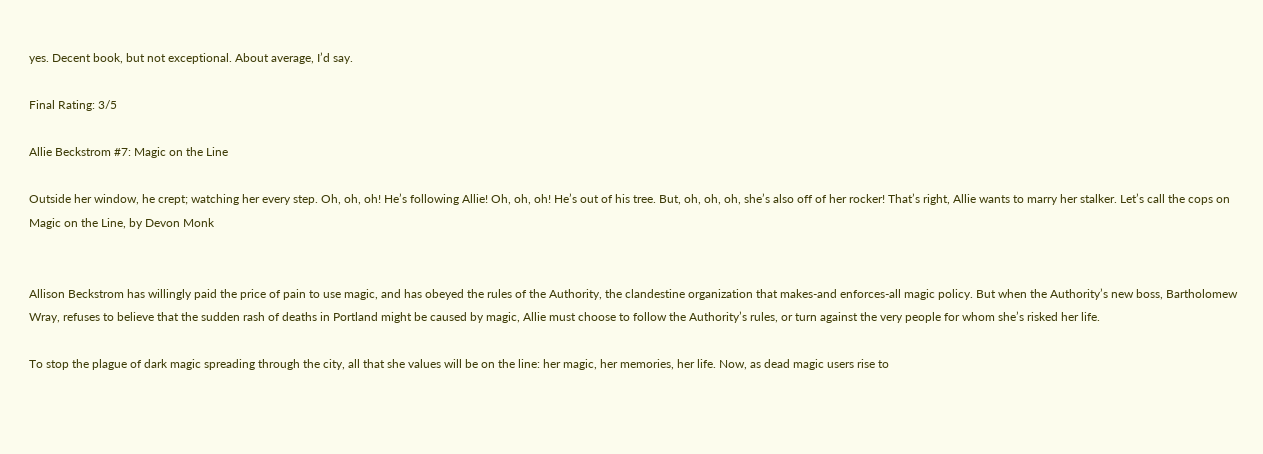yes. Decent book, but not exceptional. About average, I’d say.

Final Rating: 3/5

Allie Beckstrom #7: Magic on the Line

Outside her window, he crept; watching her every step. Oh, oh, oh! He’s following Allie! Oh, oh, oh! He’s out of his tree. But, oh, oh, oh, she’s also off of her rocker! That’s right, Allie wants to marry her stalker. Let’s call the cops on Magic on the Line, by Devon Monk


Allison Beckstrom has willingly paid the price of pain to use magic, and has obeyed the rules of the Authority, the clandestine organization that makes-and enforces-all magic policy. But when the Authority’s new boss, Bartholomew Wray, refuses to believe that the sudden rash of deaths in Portland might be caused by magic, Allie must choose to follow the Authority’s rules, or turn against the very people for whom she’s risked her life.

To stop the plague of dark magic spreading through the city, all that she values will be on the line: her magic, her memories, her life. Now, as dead magic users rise to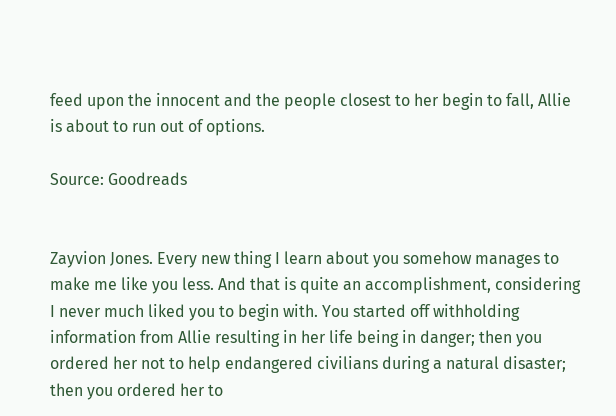feed upon the innocent and the people closest to her begin to fall, Allie is about to run out of options.

Source: Goodreads


Zayvion Jones. Every new thing I learn about you somehow manages to make me like you less. And that is quite an accomplishment, considering I never much liked you to begin with. You started off withholding information from Allie resulting in her life being in danger; then you ordered her not to help endangered civilians during a natural disaster; then you ordered her to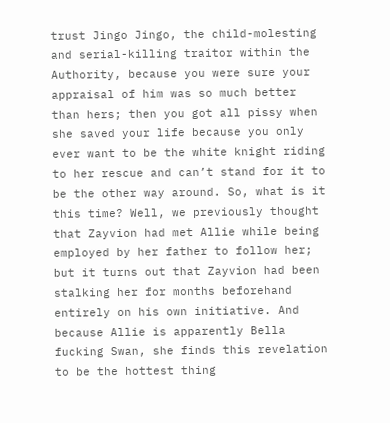trust Jingo Jingo, the child-molesting and serial-killing traitor within the Authority, because you were sure your appraisal of him was so much better than hers; then you got all pissy when she saved your life because you only ever want to be the white knight riding to her rescue and can’t stand for it to be the other way around. So, what is it this time? Well, we previously thought that Zayvion had met Allie while being employed by her father to follow her; but it turns out that Zayvion had been stalking her for months beforehand entirely on his own initiative. And because Allie is apparently Bella fucking Swan, she finds this revelation to be the hottest thing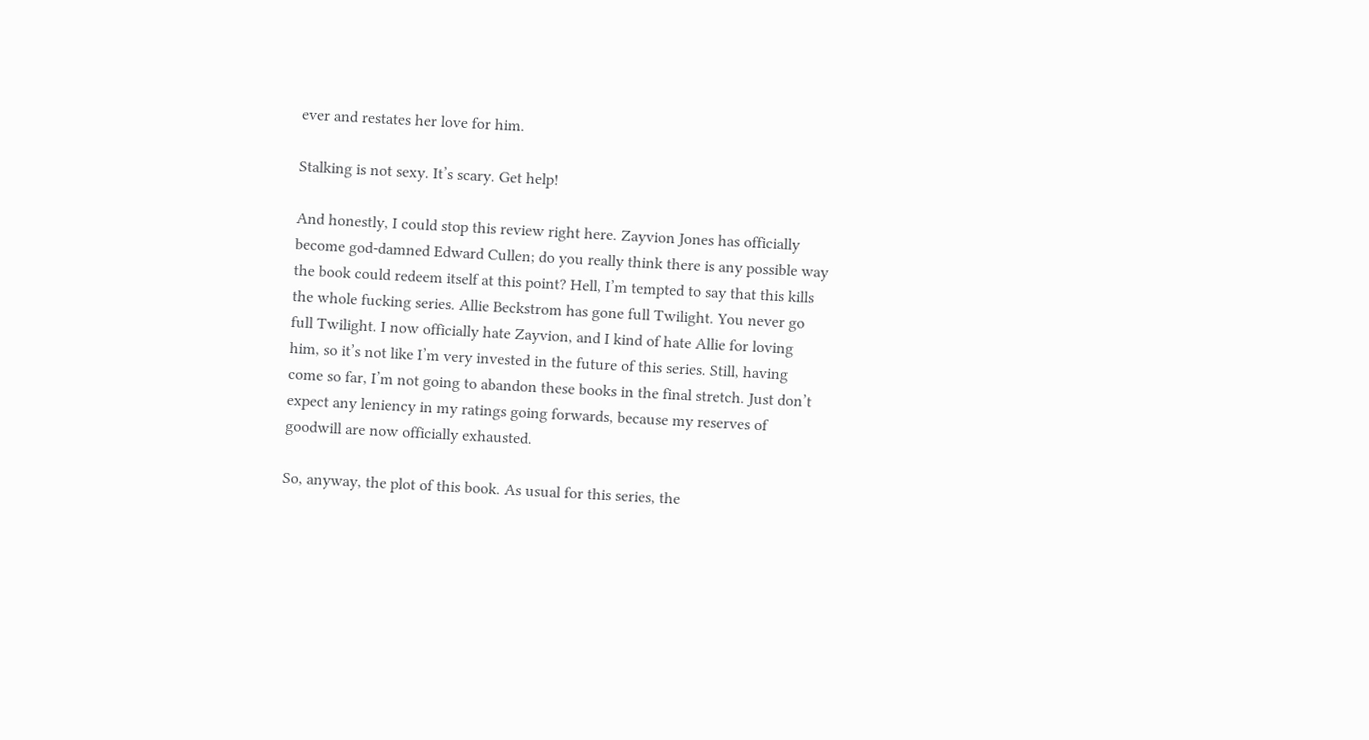ever and restates her love for him.

Stalking is not sexy. It’s scary. Get help!

And honestly, I could stop this review right here. Zayvion Jones has officially become god-damned Edward Cullen; do you really think there is any possible way the book could redeem itself at this point? Hell, I’m tempted to say that this kills the whole fucking series. Allie Beckstrom has gone full Twilight. You never go full Twilight. I now officially hate Zayvion, and I kind of hate Allie for loving him, so it’s not like I’m very invested in the future of this series. Still, having come so far, I’m not going to abandon these books in the final stretch. Just don’t expect any leniency in my ratings going forwards, because my reserves of goodwill are now officially exhausted.

So, anyway, the plot of this book. As usual for this series, the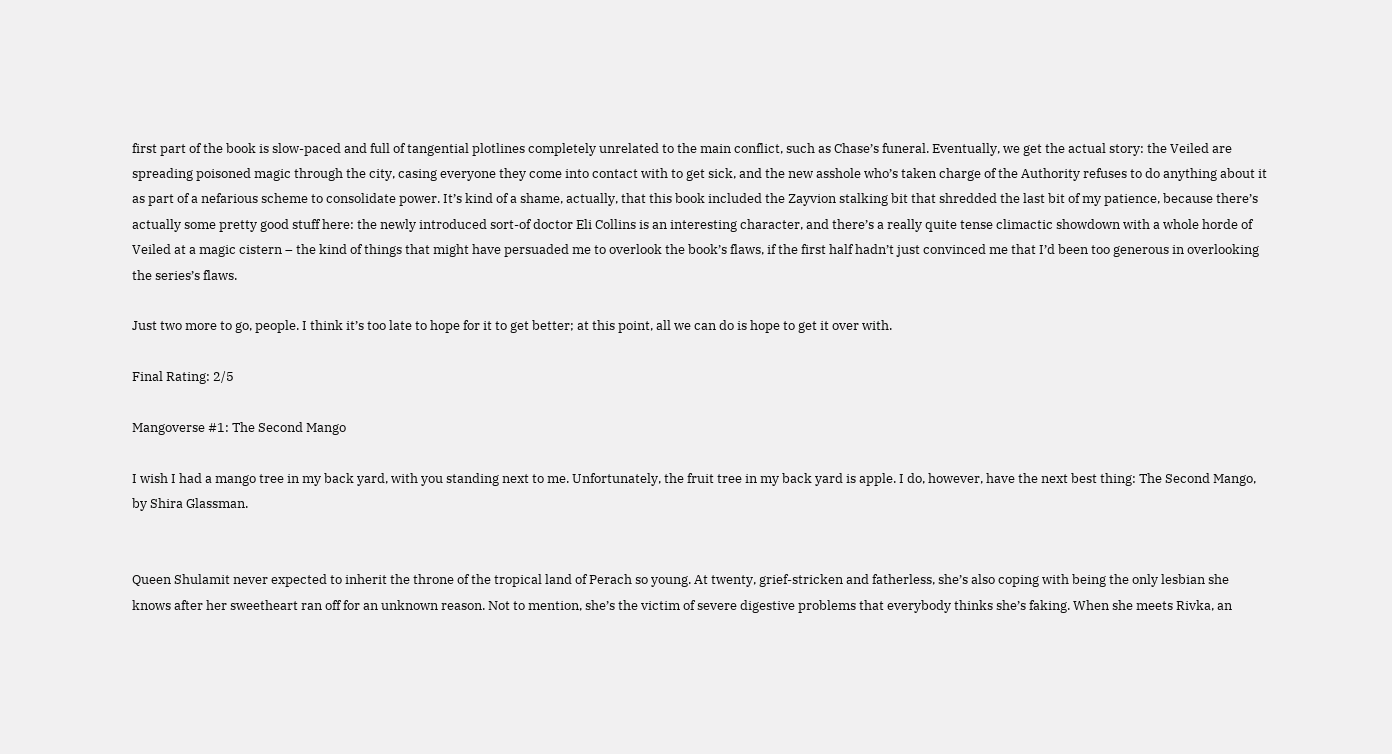first part of the book is slow-paced and full of tangential plotlines completely unrelated to the main conflict, such as Chase’s funeral. Eventually, we get the actual story: the Veiled are spreading poisoned magic through the city, casing everyone they come into contact with to get sick, and the new asshole who’s taken charge of the Authority refuses to do anything about it as part of a nefarious scheme to consolidate power. It’s kind of a shame, actually, that this book included the Zayvion stalking bit that shredded the last bit of my patience, because there’s actually some pretty good stuff here: the newly introduced sort-of doctor Eli Collins is an interesting character, and there’s a really quite tense climactic showdown with a whole horde of Veiled at a magic cistern – the kind of things that might have persuaded me to overlook the book’s flaws, if the first half hadn’t just convinced me that I’d been too generous in overlooking the series’s flaws.

Just two more to go, people. I think it’s too late to hope for it to get better; at this point, all we can do is hope to get it over with.

Final Rating: 2/5

Mangoverse #1: The Second Mango

I wish I had a mango tree in my back yard, with you standing next to me. Unfortunately, the fruit tree in my back yard is apple. I do, however, have the next best thing: The Second Mango, by Shira Glassman.


Queen Shulamit never expected to inherit the throne of the tropical land of Perach so young. At twenty, grief-stricken and fatherless, she’s also coping with being the only lesbian she knows after her sweetheart ran off for an unknown reason. Not to mention, she’s the victim of severe digestive problems that everybody thinks she’s faking. When she meets Rivka, an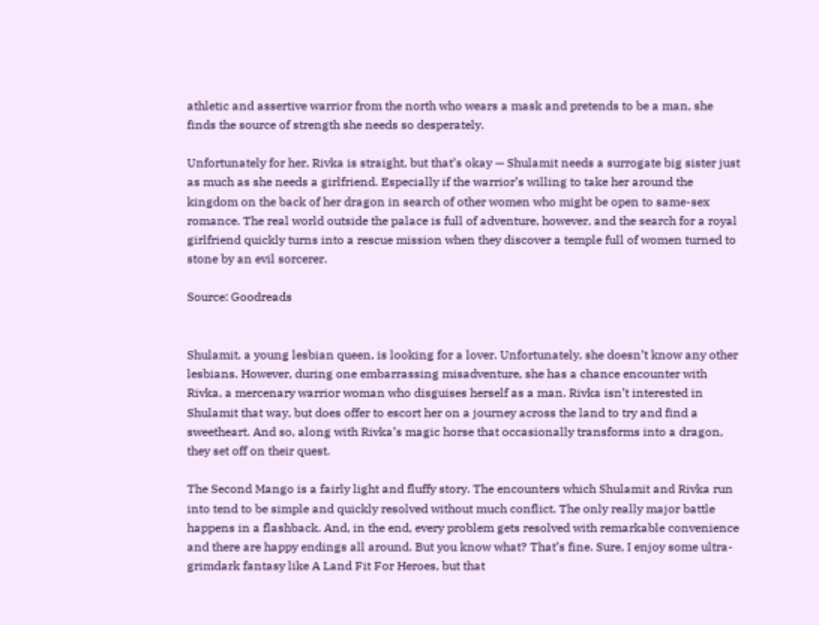athletic and assertive warrior from the north who wears a mask and pretends to be a man, she finds the source of strength she needs so desperately.

Unfortunately for her, Rivka is straight, but that’s okay — Shulamit needs a surrogate big sister just as much as she needs a girlfriend. Especially if the warrior’s willing to take her around the kingdom on the back of her dragon in search of other women who might be open to same-sex romance. The real world outside the palace is full of adventure, however, and the search for a royal girlfriend quickly turns into a rescue mission when they discover a temple full of women turned to stone by an evil sorcerer.

Source: Goodreads


Shulamit, a young lesbian queen, is looking for a lover. Unfortunately, she doesn’t know any other lesbians. However, during one embarrassing misadventure, she has a chance encounter with Rivka, a mercenary warrior woman who disguises herself as a man. Rivka isn’t interested in Shulamit that way, but does offer to escort her on a journey across the land to try and find a sweetheart. And so, along with Rivka’s magic horse that occasionally transforms into a dragon, they set off on their quest.

The Second Mango is a fairly light and fluffy story. The encounters which Shulamit and Rivka run into tend to be simple and quickly resolved without much conflict. The only really major battle happens in a flashback. And, in the end, every problem gets resolved with remarkable convenience and there are happy endings all around. But you know what? That’s fine. Sure, I enjoy some ultra-grimdark fantasy like A Land Fit For Heroes, but that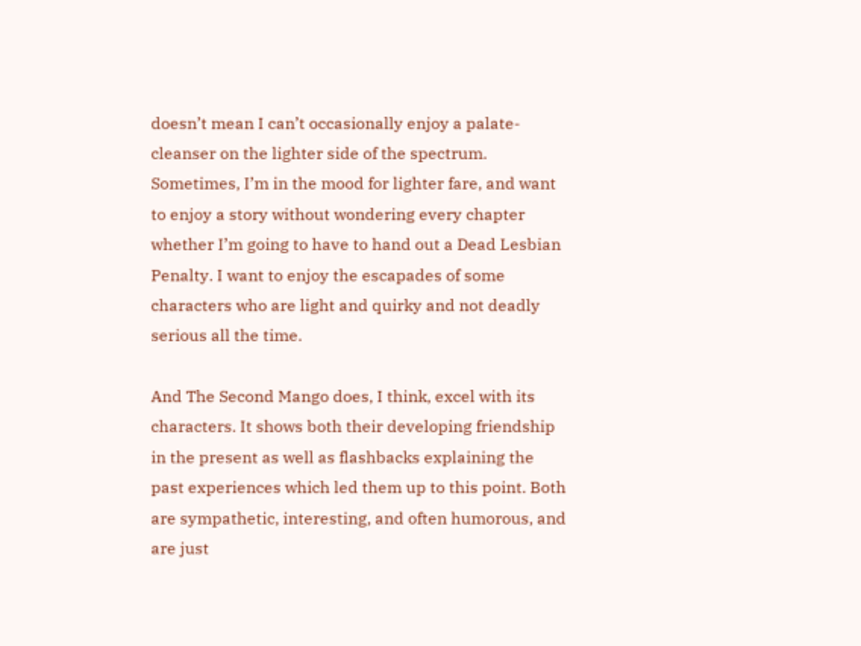doesn’t mean I can’t occasionally enjoy a palate-cleanser on the lighter side of the spectrum. Sometimes, I’m in the mood for lighter fare, and want to enjoy a story without wondering every chapter whether I’m going to have to hand out a Dead Lesbian Penalty. I want to enjoy the escapades of some characters who are light and quirky and not deadly serious all the time.

And The Second Mango does, I think, excel with its characters. It shows both their developing friendship in the present as well as flashbacks explaining the past experiences which led them up to this point. Both are sympathetic, interesting, and often humorous, and are just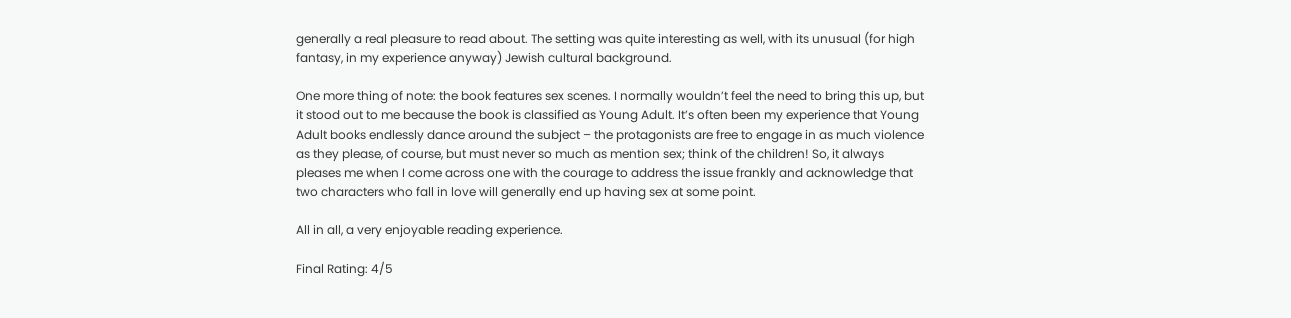generally a real pleasure to read about. The setting was quite interesting as well, with its unusual (for high fantasy, in my experience anyway) Jewish cultural background.

One more thing of note: the book features sex scenes. I normally wouldn’t feel the need to bring this up, but it stood out to me because the book is classified as Young Adult. It’s often been my experience that Young Adult books endlessly dance around the subject – the protagonists are free to engage in as much violence as they please, of course, but must never so much as mention sex; think of the children! So, it always pleases me when I come across one with the courage to address the issue frankly and acknowledge that two characters who fall in love will generally end up having sex at some point.

All in all, a very enjoyable reading experience.

Final Rating: 4/5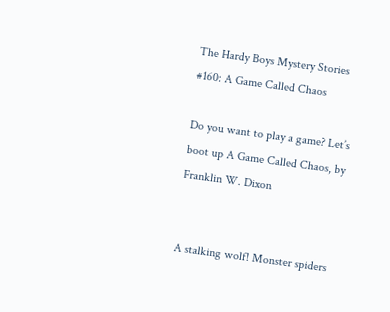The Hardy Boys Mystery Stories #160: A Game Called Chaos

Do you want to play a game? Let’s boot up A Game Called Chaos, by Franklin W. Dixon


A stalking wolf! Monster spiders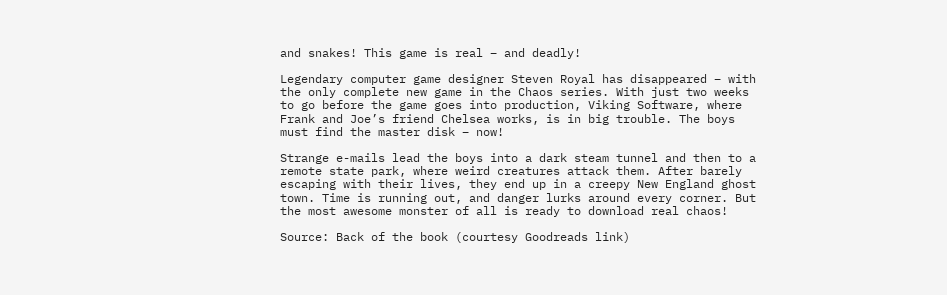and snakes! This game is real – and deadly!

Legendary computer game designer Steven Royal has disappeared – with the only complete new game in the Chaos series. With just two weeks to go before the game goes into production, Viking Software, where Frank and Joe’s friend Chelsea works, is in big trouble. The boys must find the master disk – now!

Strange e-mails lead the boys into a dark steam tunnel and then to a remote state park, where weird creatures attack them. After barely escaping with their lives, they end up in a creepy New England ghost town. Time is running out, and danger lurks around every corner. But the most awesome monster of all is ready to download real chaos!

Source: Back of the book (courtesy Goodreads link)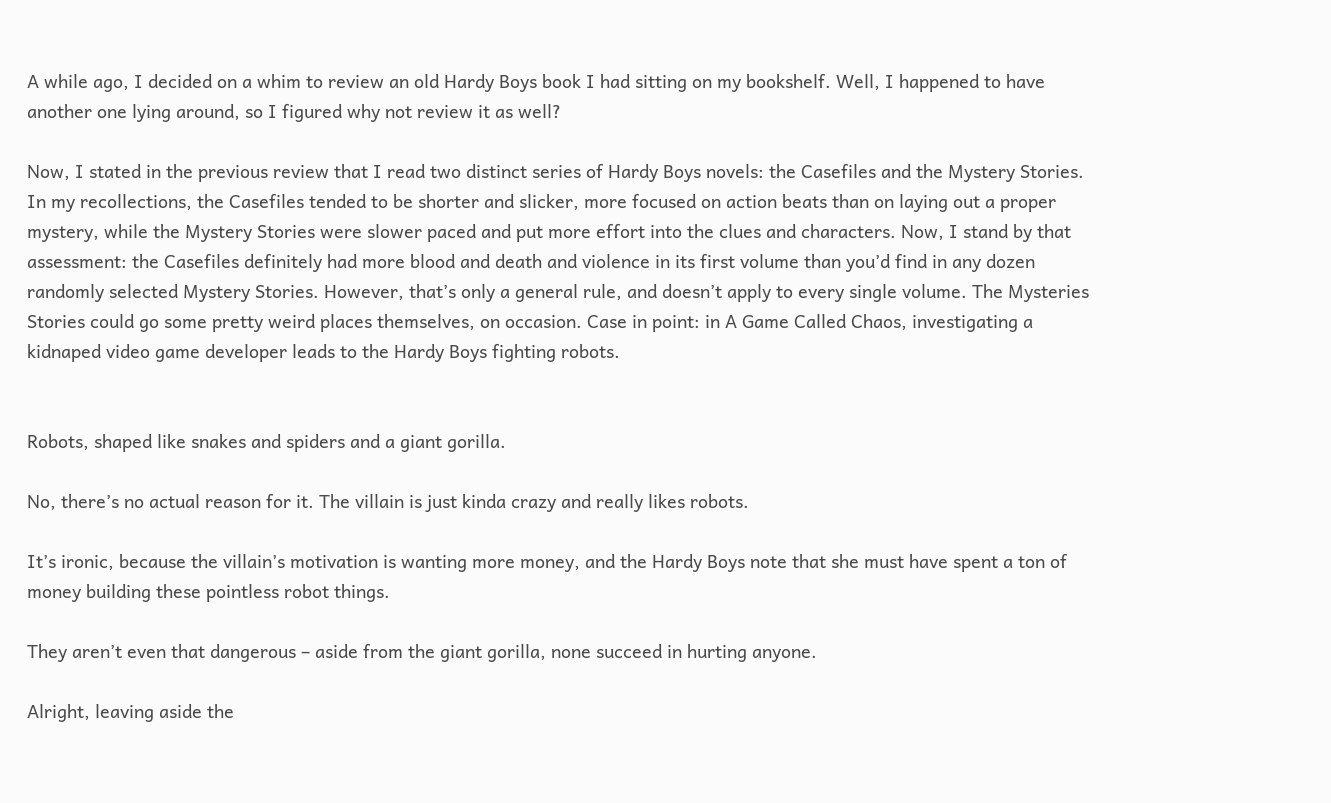A while ago, I decided on a whim to review an old Hardy Boys book I had sitting on my bookshelf. Well, I happened to have another one lying around, so I figured why not review it as well?

Now, I stated in the previous review that I read two distinct series of Hardy Boys novels: the Casefiles and the Mystery Stories. In my recollections, the Casefiles tended to be shorter and slicker, more focused on action beats than on laying out a proper mystery, while the Mystery Stories were slower paced and put more effort into the clues and characters. Now, I stand by that assessment: the Casefiles definitely had more blood and death and violence in its first volume than you’d find in any dozen randomly selected Mystery Stories. However, that’s only a general rule, and doesn’t apply to every single volume. The Mysteries Stories could go some pretty weird places themselves, on occasion. Case in point: in A Game Called Chaos, investigating a kidnaped video game developer leads to the Hardy Boys fighting robots.


Robots, shaped like snakes and spiders and a giant gorilla.

No, there’s no actual reason for it. The villain is just kinda crazy and really likes robots.

It’s ironic, because the villain’s motivation is wanting more money, and the Hardy Boys note that she must have spent a ton of money building these pointless robot things.

They aren’t even that dangerous – aside from the giant gorilla, none succeed in hurting anyone.

Alright, leaving aside the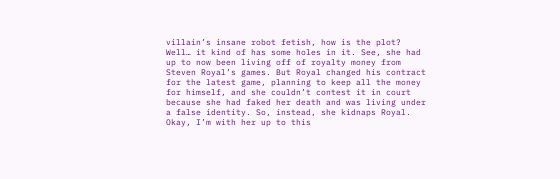villain’s insane robot fetish, how is the plot? Well… it kind of has some holes in it. See, she had up to now been living off of royalty money from Steven Royal’s games. But Royal changed his contract for the latest game, planning to keep all the money for himself, and she couldn’t contest it in court because she had faked her death and was living under a false identity. So, instead, she kidnaps Royal. Okay, I’m with her up to this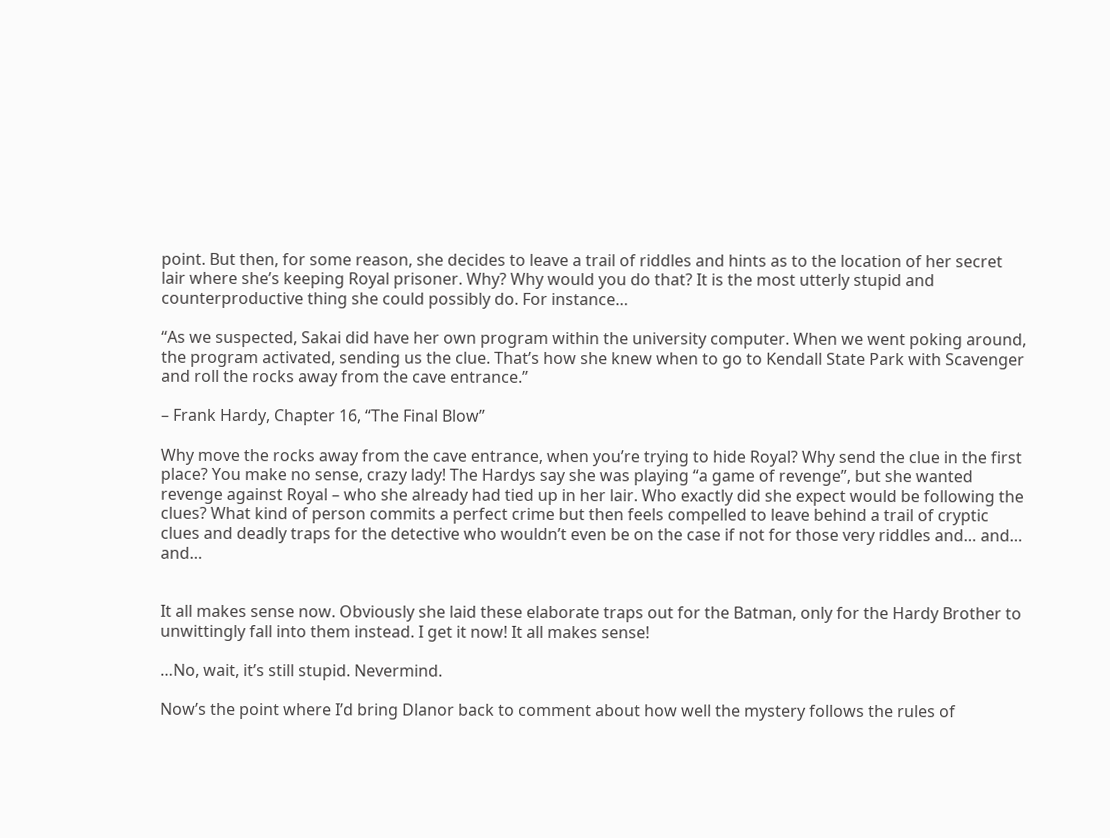point. But then, for some reason, she decides to leave a trail of riddles and hints as to the location of her secret lair where she’s keeping Royal prisoner. Why? Why would you do that? It is the most utterly stupid and counterproductive thing she could possibly do. For instance…

“As we suspected, Sakai did have her own program within the university computer. When we went poking around, the program activated, sending us the clue. That’s how she knew when to go to Kendall State Park with Scavenger and roll the rocks away from the cave entrance.”

– Frank Hardy, Chapter 16, “The Final Blow”

Why move the rocks away from the cave entrance, when you’re trying to hide Royal? Why send the clue in the first place? You make no sense, crazy lady! The Hardys say she was playing “a game of revenge”, but she wanted revenge against Royal – who she already had tied up in her lair. Who exactly did she expect would be following the clues? What kind of person commits a perfect crime but then feels compelled to leave behind a trail of cryptic clues and deadly traps for the detective who wouldn’t even be on the case if not for those very riddles and… and… and…


It all makes sense now. Obviously she laid these elaborate traps out for the Batman, only for the Hardy Brother to unwittingly fall into them instead. I get it now! It all makes sense!

…No, wait, it’s still stupid. Nevermind.

Now’s the point where I’d bring Dlanor back to comment about how well the mystery follows the rules of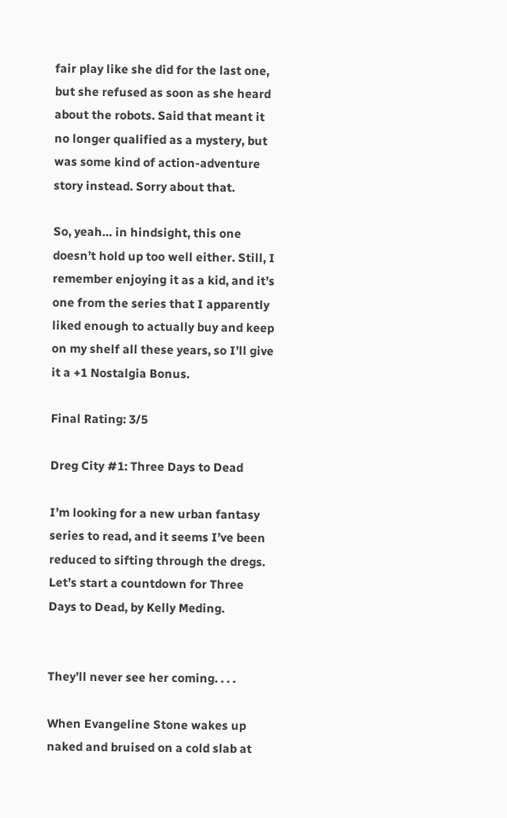fair play like she did for the last one, but she refused as soon as she heard about the robots. Said that meant it no longer qualified as a mystery, but was some kind of action-adventure story instead. Sorry about that.

So, yeah… in hindsight, this one doesn’t hold up too well either. Still, I remember enjoying it as a kid, and it’s one from the series that I apparently liked enough to actually buy and keep on my shelf all these years, so I’ll give it a +1 Nostalgia Bonus.

Final Rating: 3/5

Dreg City #1: Three Days to Dead

I’m looking for a new urban fantasy series to read, and it seems I’ve been reduced to sifting through the dregs. Let’s start a countdown for Three Days to Dead, by Kelly Meding.


They’ll never see her coming. . . .

When Evangeline Stone wakes up naked and bruised on a cold slab at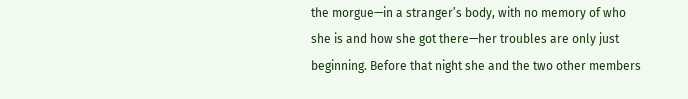the morgue—in a stranger’s body, with no memory of who she is and how she got there—her troubles are only just beginning. Before that night she and the two other members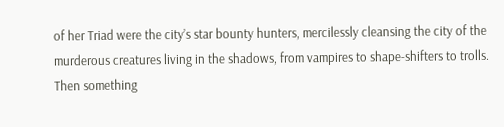of her Triad were the city’s star bounty hunters, mercilessly cleansing the city of the murderous creatures living in the shadows, from vampires to shape-shifters to trolls. Then something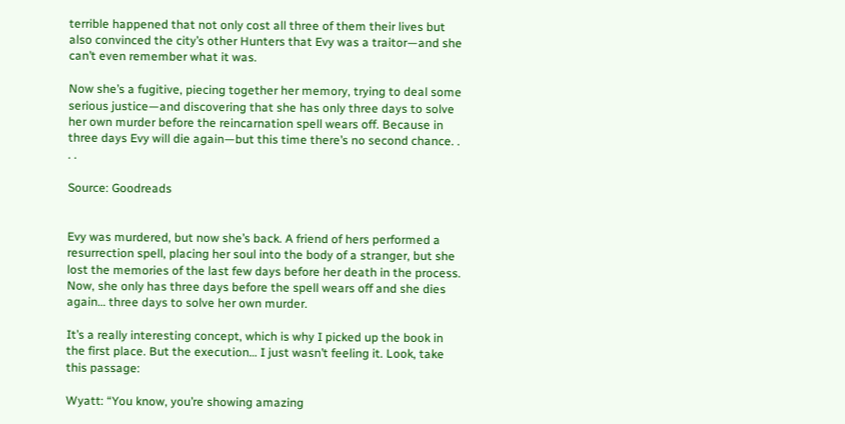terrible happened that not only cost all three of them their lives but also convinced the city’s other Hunters that Evy was a traitor—and she can’t even remember what it was.

Now she’s a fugitive, piecing together her memory, trying to deal some serious justice—and discovering that she has only three days to solve her own murder before the reincarnation spell wears off. Because in three days Evy will die again—but this time there’s no second chance. . . .

Source: Goodreads


Evy was murdered, but now she’s back. A friend of hers performed a resurrection spell, placing her soul into the body of a stranger, but she lost the memories of the last few days before her death in the process. Now, she only has three days before the spell wears off and she dies again… three days to solve her own murder.

It’s a really interesting concept, which is why I picked up the book in the first place. But the execution… I just wasn’t feeling it. Look, take this passage:

Wyatt: “You know, you’re showing amazing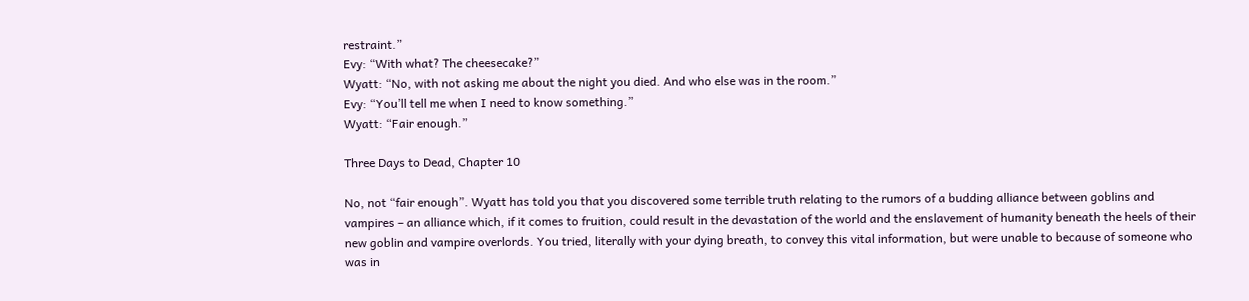restraint.”
Evy: “With what? The cheesecake?”
Wyatt: “No, with not asking me about the night you died. And who else was in the room.”
Evy: “You’ll tell me when I need to know something.”
Wyatt: “Fair enough.”

Three Days to Dead, Chapter 10

No, not “fair enough”. Wyatt has told you that you discovered some terrible truth relating to the rumors of a budding alliance between goblins and vampires – an alliance which, if it comes to fruition, could result in the devastation of the world and the enslavement of humanity beneath the heels of their new goblin and vampire overlords. You tried, literally with your dying breath, to convey this vital information, but were unable to because of someone who was in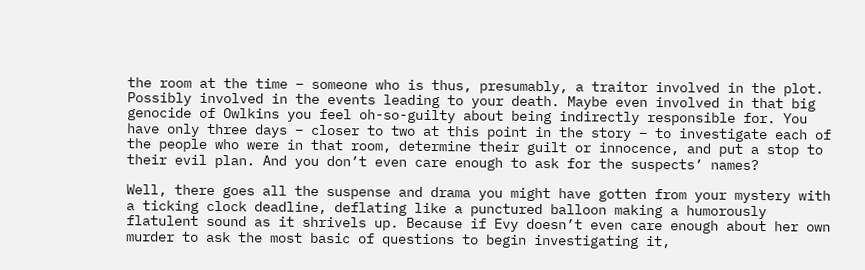the room at the time – someone who is thus, presumably, a traitor involved in the plot. Possibly involved in the events leading to your death. Maybe even involved in that big genocide of Owlkins you feel oh-so-guilty about being indirectly responsible for. You have only three days – closer to two at this point in the story – to investigate each of the people who were in that room, determine their guilt or innocence, and put a stop to their evil plan. And you don’t even care enough to ask for the suspects’ names?

Well, there goes all the suspense and drama you might have gotten from your mystery with a ticking clock deadline, deflating like a punctured balloon making a humorously flatulent sound as it shrivels up. Because if Evy doesn’t even care enough about her own murder to ask the most basic of questions to begin investigating it,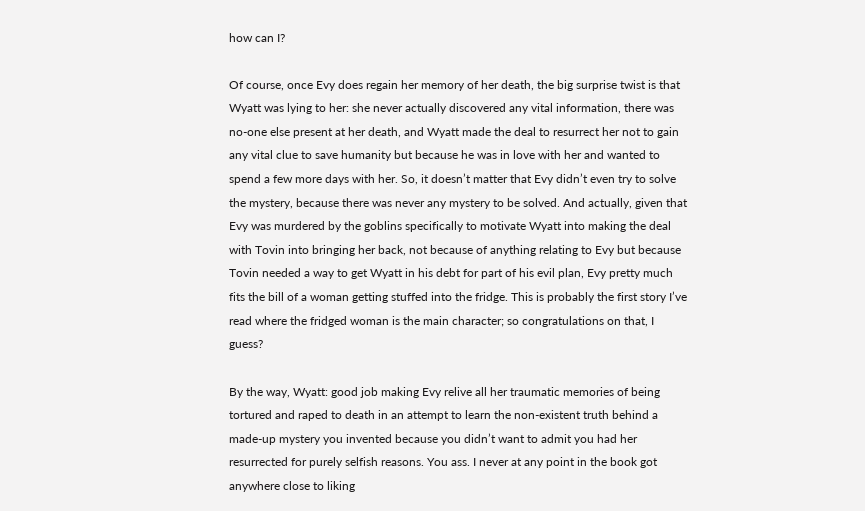how can I?

Of course, once Evy does regain her memory of her death, the big surprise twist is that Wyatt was lying to her: she never actually discovered any vital information, there was no-one else present at her death, and Wyatt made the deal to resurrect her not to gain any vital clue to save humanity but because he was in love with her and wanted to spend a few more days with her. So, it doesn’t matter that Evy didn’t even try to solve the mystery, because there was never any mystery to be solved. And actually, given that Evy was murdered by the goblins specifically to motivate Wyatt into making the deal with Tovin into bringing her back, not because of anything relating to Evy but because Tovin needed a way to get Wyatt in his debt for part of his evil plan, Evy pretty much fits the bill of a woman getting stuffed into the fridge. This is probably the first story I’ve read where the fridged woman is the main character; so congratulations on that, I guess?

By the way, Wyatt: good job making Evy relive all her traumatic memories of being tortured and raped to death in an attempt to learn the non-existent truth behind a made-up mystery you invented because you didn’t want to admit you had her resurrected for purely selfish reasons. You ass. I never at any point in the book got anywhere close to liking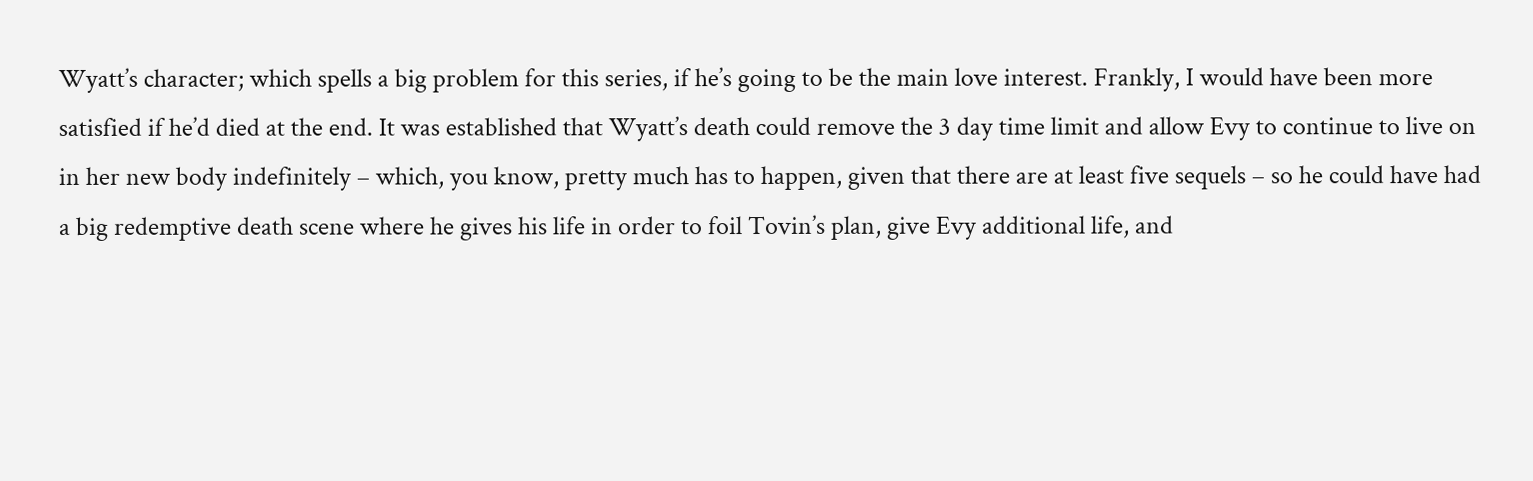Wyatt’s character; which spells a big problem for this series, if he’s going to be the main love interest. Frankly, I would have been more satisfied if he’d died at the end. It was established that Wyatt’s death could remove the 3 day time limit and allow Evy to continue to live on in her new body indefinitely – which, you know, pretty much has to happen, given that there are at least five sequels – so he could have had a big redemptive death scene where he gives his life in order to foil Tovin’s plan, give Evy additional life, and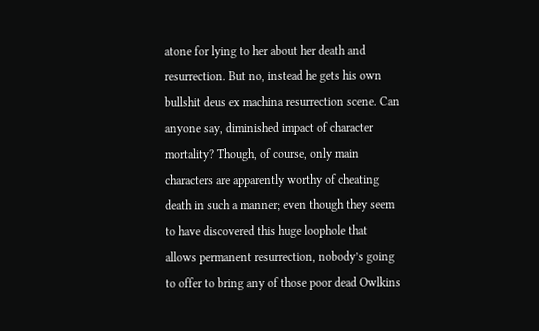atone for lying to her about her death and resurrection. But no, instead he gets his own bullshit deus ex machina resurrection scene. Can anyone say, diminished impact of character mortality? Though, of course, only main characters are apparently worthy of cheating death in such a manner; even though they seem to have discovered this huge loophole that allows permanent resurrection, nobody’s going to offer to bring any of those poor dead Owlkins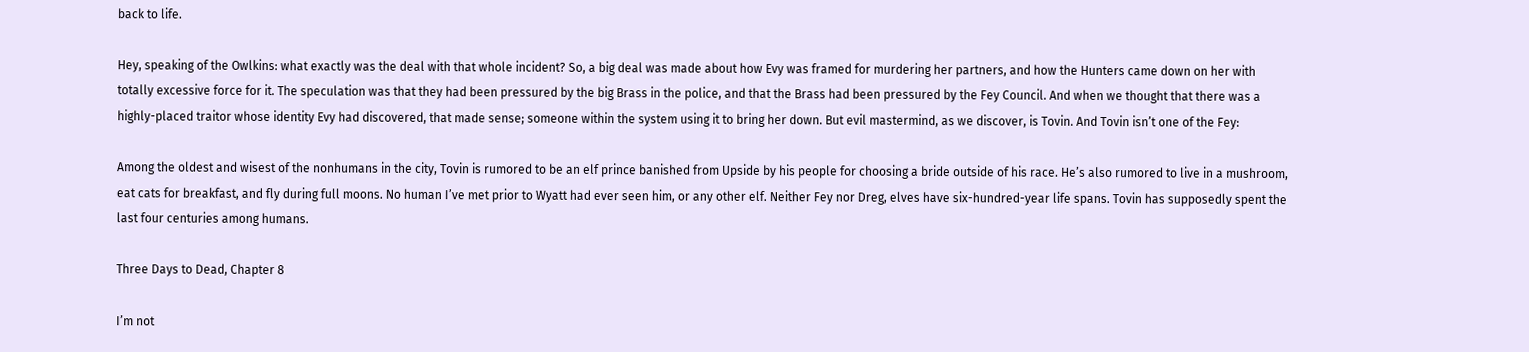back to life.

Hey, speaking of the Owlkins: what exactly was the deal with that whole incident? So, a big deal was made about how Evy was framed for murdering her partners, and how the Hunters came down on her with totally excessive force for it. The speculation was that they had been pressured by the big Brass in the police, and that the Brass had been pressured by the Fey Council. And when we thought that there was a highly-placed traitor whose identity Evy had discovered, that made sense; someone within the system using it to bring her down. But evil mastermind, as we discover, is Tovin. And Tovin isn’t one of the Fey:

Among the oldest and wisest of the nonhumans in the city, Tovin is rumored to be an elf prince banished from Upside by his people for choosing a bride outside of his race. He’s also rumored to live in a mushroom, eat cats for breakfast, and fly during full moons. No human I’ve met prior to Wyatt had ever seen him, or any other elf. Neither Fey nor Dreg, elves have six-hundred-year life spans. Tovin has supposedly spent the last four centuries among humans.

Three Days to Dead, Chapter 8

I’m not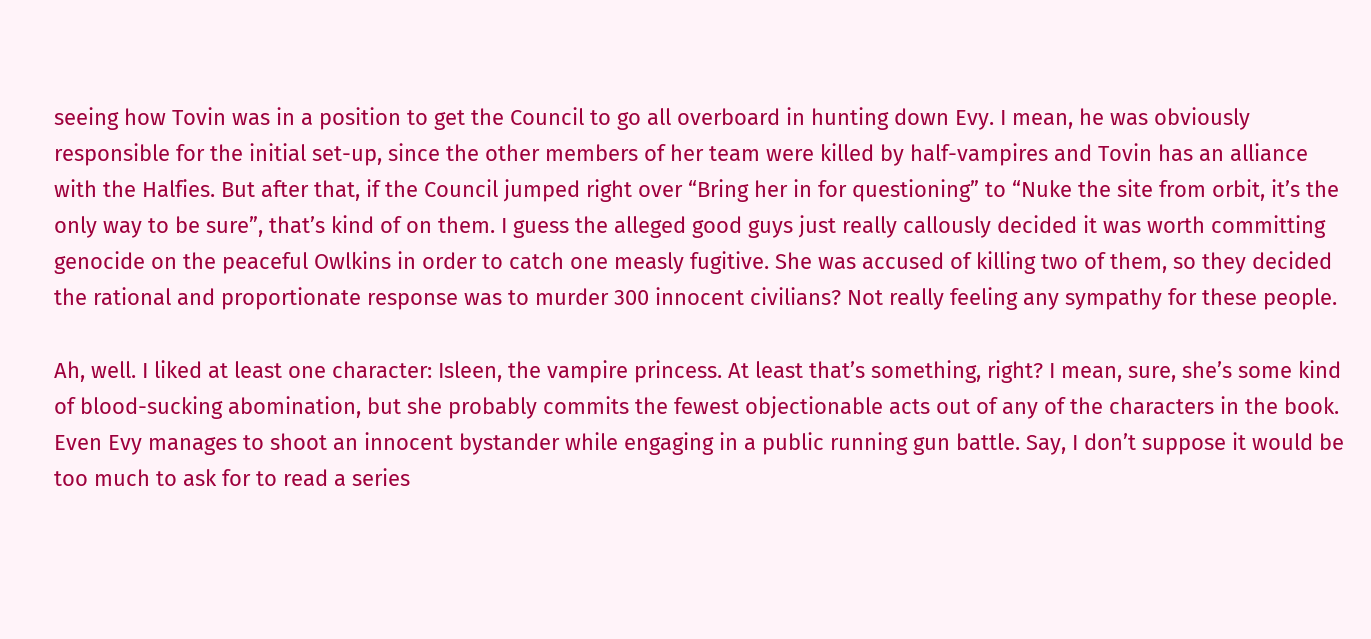seeing how Tovin was in a position to get the Council to go all overboard in hunting down Evy. I mean, he was obviously responsible for the initial set-up, since the other members of her team were killed by half-vampires and Tovin has an alliance with the Halfies. But after that, if the Council jumped right over “Bring her in for questioning” to “Nuke the site from orbit, it’s the only way to be sure”, that’s kind of on them. I guess the alleged good guys just really callously decided it was worth committing genocide on the peaceful Owlkins in order to catch one measly fugitive. She was accused of killing two of them, so they decided the rational and proportionate response was to murder 300 innocent civilians? Not really feeling any sympathy for these people.

Ah, well. I liked at least one character: Isleen, the vampire princess. At least that’s something, right? I mean, sure, she’s some kind of blood-sucking abomination, but she probably commits the fewest objectionable acts out of any of the characters in the book. Even Evy manages to shoot an innocent bystander while engaging in a public running gun battle. Say, I don’t suppose it would be too much to ask for to read a series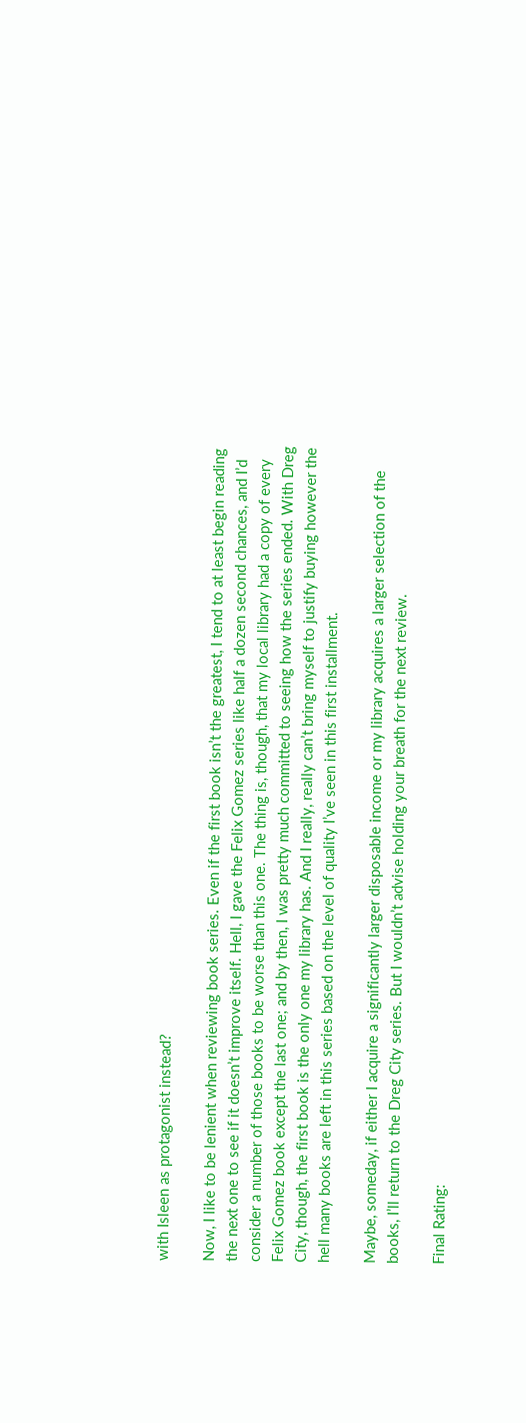with Isleen as protagonist instead?

Now, I like to be lenient when reviewing book series. Even if the first book isn’t the greatest, I tend to at least begin reading the next one to see if it doesn’t improve itself. Hell, I gave the Felix Gomez series like half a dozen second chances, and I’d consider a number of those books to be worse than this one. The thing is, though, that my local library had a copy of every Felix Gomez book except the last one; and by then, I was pretty much committed to seeing how the series ended. With Dreg City, though, the first book is the only one my library has. And I really, really can’t bring myself to justify buying however the hell many books are left in this series based on the level of quality I’ve seen in this first installment.

Maybe, someday, if either I acquire a significantly larger disposable income or my library acquires a larger selection of the books, I’ll return to the Dreg City series. But I wouldn’t advise holding your breath for the next review.

Final Rating: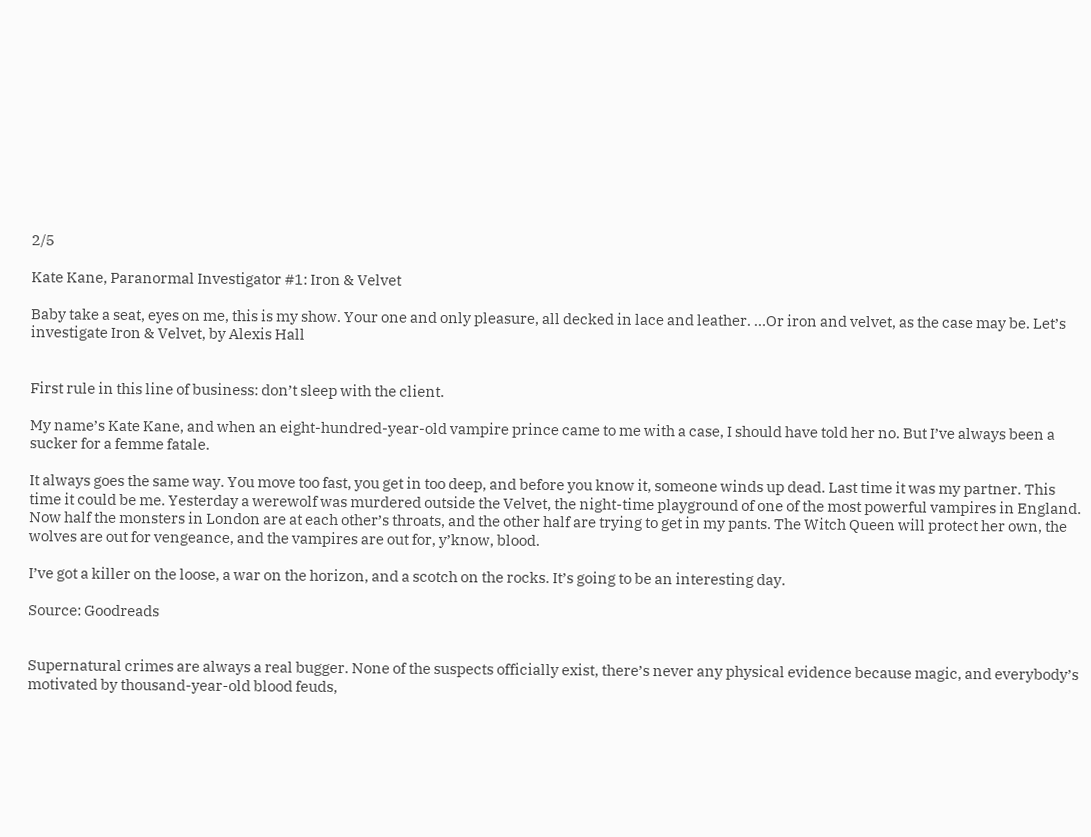2/5

Kate Kane, Paranormal Investigator #1: Iron & Velvet

Baby take a seat, eyes on me, this is my show. Your one and only pleasure, all decked in lace and leather. …Or iron and velvet, as the case may be. Let’s investigate Iron & Velvet, by Alexis Hall


First rule in this line of business: don’t sleep with the client.

My name’s Kate Kane, and when an eight-hundred-year-old vampire prince came to me with a case, I should have told her no. But I’ve always been a sucker for a femme fatale.

It always goes the same way. You move too fast, you get in too deep, and before you know it, someone winds up dead. Last time it was my partner. This time it could be me. Yesterday a werewolf was murdered outside the Velvet, the night-time playground of one of the most powerful vampires in England. Now half the monsters in London are at each other’s throats, and the other half are trying to get in my pants. The Witch Queen will protect her own, the wolves are out for vengeance, and the vampires are out for, y’know, blood.

I’ve got a killer on the loose, a war on the horizon, and a scotch on the rocks. It’s going to be an interesting day.

Source: Goodreads


Supernatural crimes are always a real bugger. None of the suspects officially exist, there’s never any physical evidence because magic, and everybody’s motivated by thousand-year-old blood feuds,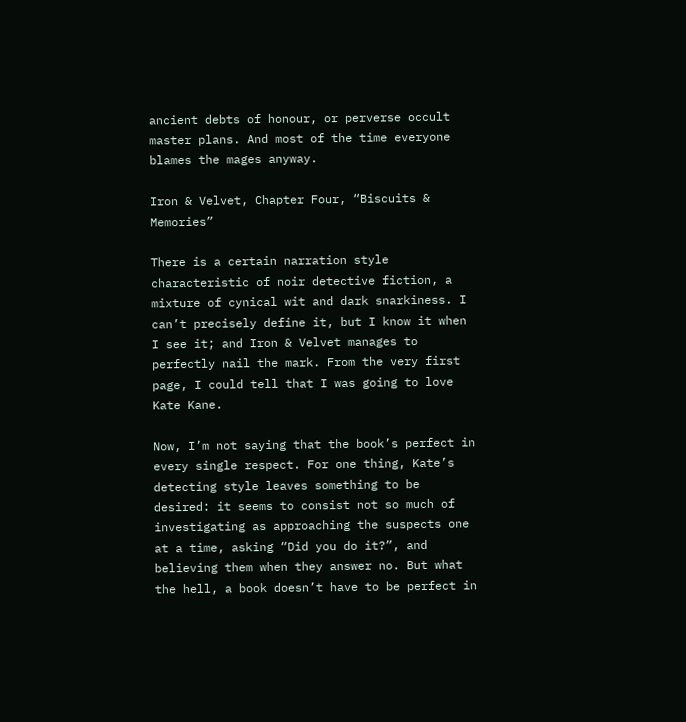ancient debts of honour, or perverse occult master plans. And most of the time everyone blames the mages anyway.

Iron & Velvet, Chapter Four, “Biscuits & Memories”

There is a certain narration style characteristic of noir detective fiction, a mixture of cynical wit and dark snarkiness. I can’t precisely define it, but I know it when I see it; and Iron & Velvet manages to perfectly nail the mark. From the very first page, I could tell that I was going to love Kate Kane.

Now, I’m not saying that the book’s perfect in every single respect. For one thing, Kate’s detecting style leaves something to be desired: it seems to consist not so much of investigating as approaching the suspects one at a time, asking “Did you do it?”, and believing them when they answer no. But what the hell, a book doesn’t have to be perfect in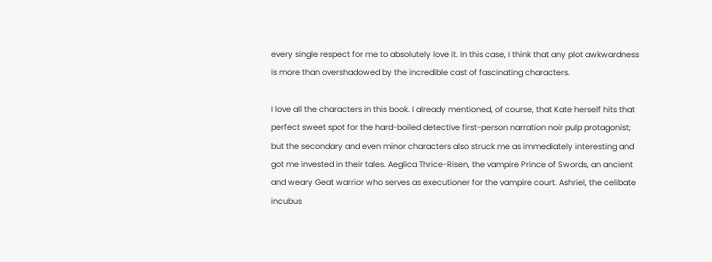every single respect for me to absolutely love it. In this case, I think that any plot awkwardness is more than overshadowed by the incredible cast of fascinating characters.

I love all the characters in this book. I already mentioned, of course, that Kate herself hits that perfect sweet spot for the hard-boiled detective first-person narration noir pulp protagonist; but the secondary and even minor characters also struck me as immediately interesting and got me invested in their tales. Aeglica Thrice-Risen, the vampire Prince of Swords, an ancient and weary Geat warrior who serves as executioner for the vampire court. Ashriel, the celibate incubus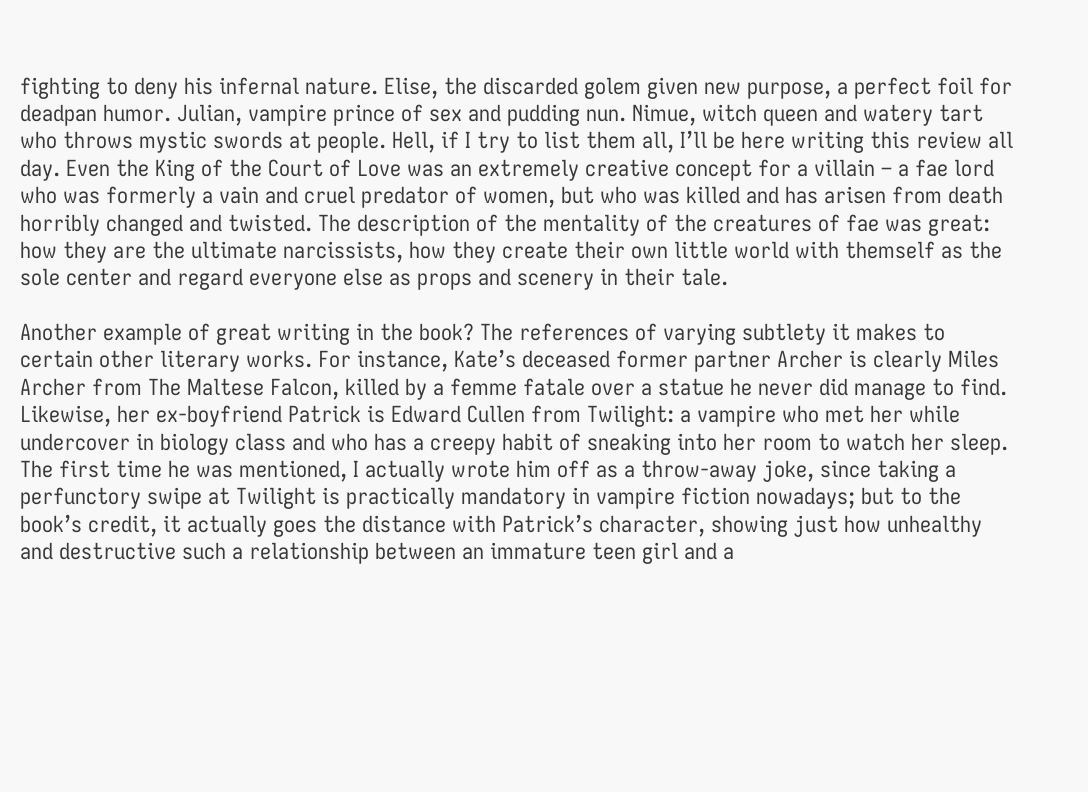fighting to deny his infernal nature. Elise, the discarded golem given new purpose, a perfect foil for deadpan humor. Julian, vampire prince of sex and pudding nun. Nimue, witch queen and watery tart who throws mystic swords at people. Hell, if I try to list them all, I’ll be here writing this review all day. Even the King of the Court of Love was an extremely creative concept for a villain – a fae lord who was formerly a vain and cruel predator of women, but who was killed and has arisen from death horribly changed and twisted. The description of the mentality of the creatures of fae was great: how they are the ultimate narcissists, how they create their own little world with themself as the sole center and regard everyone else as props and scenery in their tale.

Another example of great writing in the book? The references of varying subtlety it makes to certain other literary works. For instance, Kate’s deceased former partner Archer is clearly Miles Archer from The Maltese Falcon, killed by a femme fatale over a statue he never did manage to find. Likewise, her ex-boyfriend Patrick is Edward Cullen from Twilight: a vampire who met her while undercover in biology class and who has a creepy habit of sneaking into her room to watch her sleep. The first time he was mentioned, I actually wrote him off as a throw-away joke, since taking a perfunctory swipe at Twilight is practically mandatory in vampire fiction nowadays; but to the book’s credit, it actually goes the distance with Patrick’s character, showing just how unhealthy and destructive such a relationship between an immature teen girl and a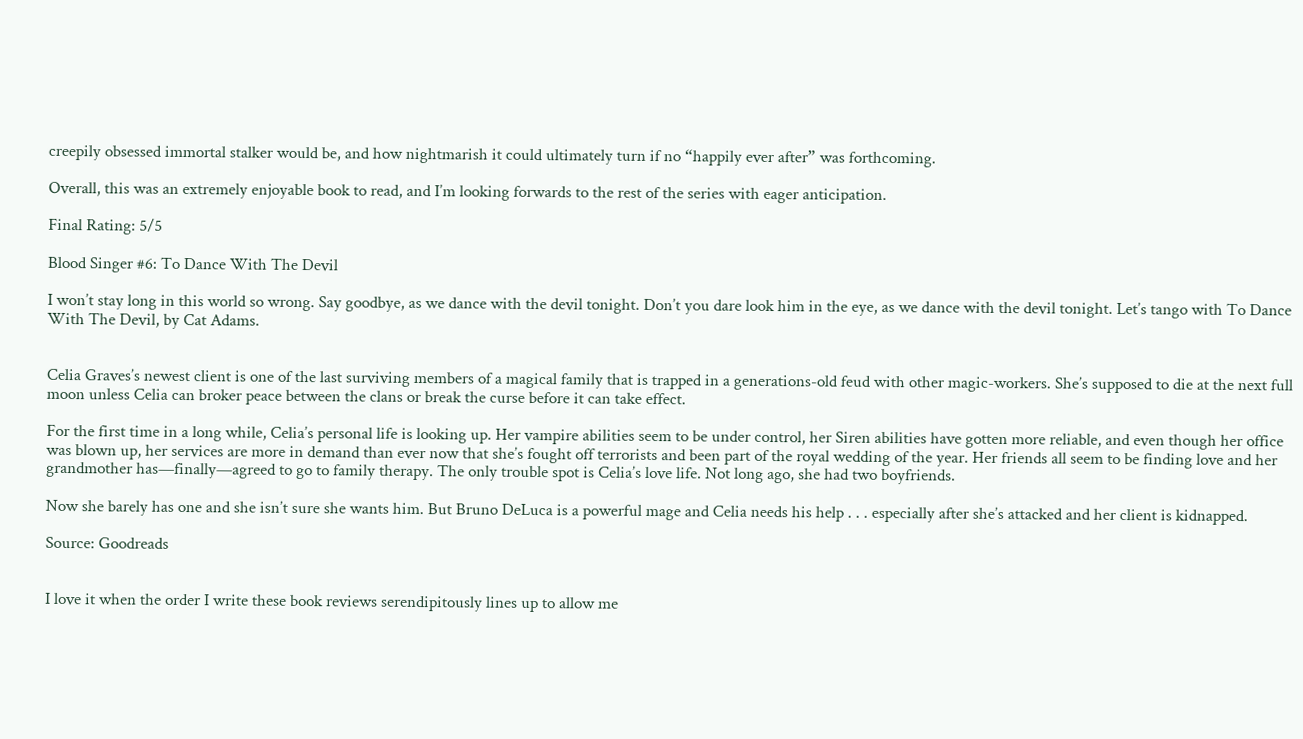creepily obsessed immortal stalker would be, and how nightmarish it could ultimately turn if no “happily ever after” was forthcoming.

Overall, this was an extremely enjoyable book to read, and I’m looking forwards to the rest of the series with eager anticipation.

Final Rating: 5/5

Blood Singer #6: To Dance With The Devil

I won’t stay long in this world so wrong. Say goodbye, as we dance with the devil tonight. Don’t you dare look him in the eye, as we dance with the devil tonight. Let’s tango with To Dance With The Devil, by Cat Adams.


Celia Graves’s newest client is one of the last surviving members of a magical family that is trapped in a generations-old feud with other magic-workers. She’s supposed to die at the next full moon unless Celia can broker peace between the clans or break the curse before it can take effect.

For the first time in a long while, Celia’s personal life is looking up. Her vampire abilities seem to be under control, her Siren abilities have gotten more reliable, and even though her office was blown up, her services are more in demand than ever now that she’s fought off terrorists and been part of the royal wedding of the year. Her friends all seem to be finding love and her grandmother has—finally—agreed to go to family therapy. The only trouble spot is Celia’s love life. Not long ago, she had two boyfriends.

Now she barely has one and she isn’t sure she wants him. But Bruno DeLuca is a powerful mage and Celia needs his help . . . especially after she’s attacked and her client is kidnapped.

Source: Goodreads


I love it when the order I write these book reviews serendipitously lines up to allow me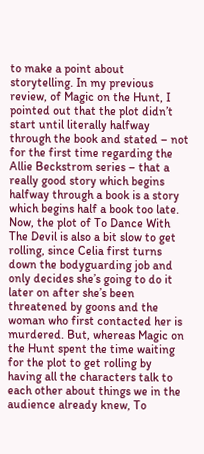to make a point about storytelling. In my previous review, of Magic on the Hunt, I pointed out that the plot didn’t start until literally halfway through the book and stated – not for the first time regarding the Allie Beckstrom series – that a really good story which begins halfway through a book is a story which begins half a book too late. Now, the plot of To Dance With The Devil is also a bit slow to get rolling, since Celia first turns down the bodyguarding job and only decides she’s going to do it later on after she’s been threatened by goons and the woman who first contacted her is murdered. But, whereas Magic on the Hunt spent the time waiting for the plot to get rolling by having all the characters talk to each other about things we in the audience already knew, To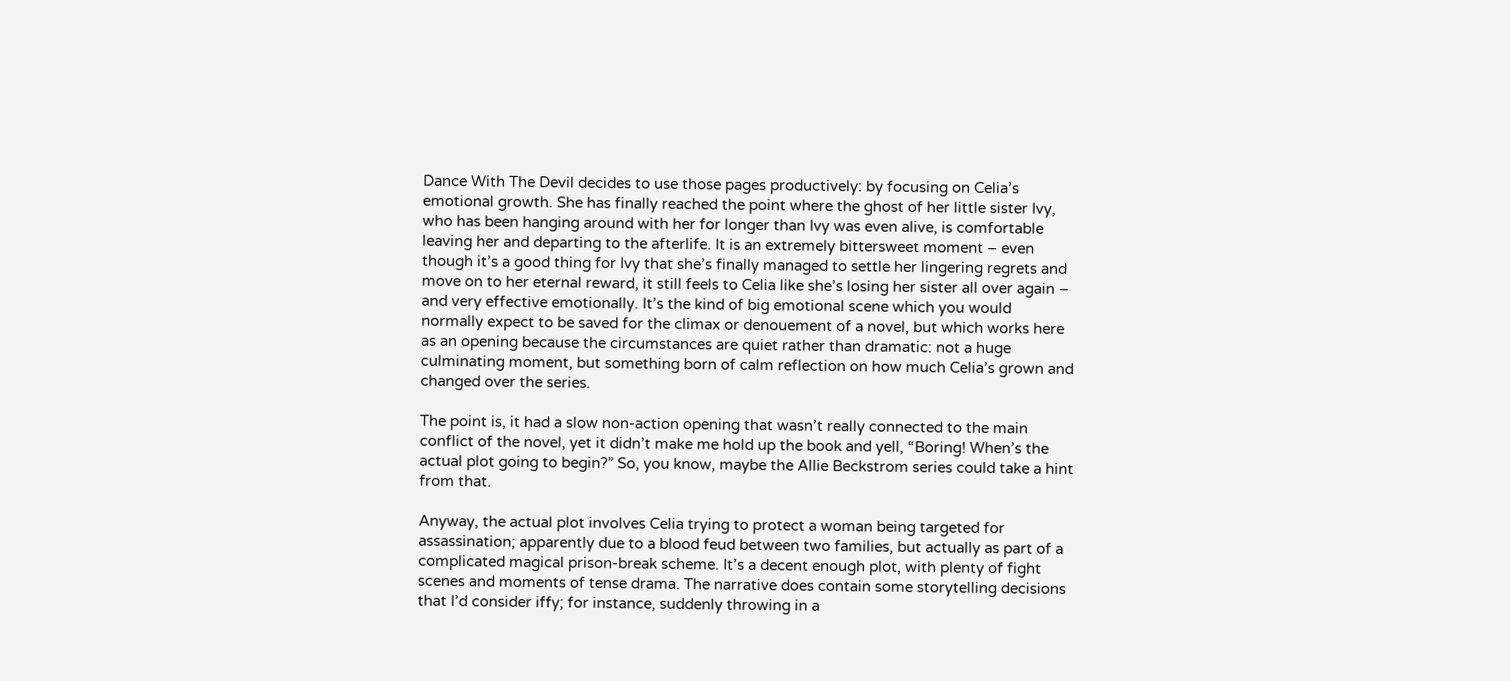Dance With The Devil decides to use those pages productively: by focusing on Celia’s emotional growth. She has finally reached the point where the ghost of her little sister Ivy, who has been hanging around with her for longer than Ivy was even alive, is comfortable leaving her and departing to the afterlife. It is an extremely bittersweet moment – even though it’s a good thing for Ivy that she’s finally managed to settle her lingering regrets and move on to her eternal reward, it still feels to Celia like she’s losing her sister all over again – and very effective emotionally. It’s the kind of big emotional scene which you would normally expect to be saved for the climax or denouement of a novel, but which works here as an opening because the circumstances are quiet rather than dramatic: not a huge culminating moment, but something born of calm reflection on how much Celia’s grown and changed over the series.

The point is, it had a slow non-action opening that wasn’t really connected to the main conflict of the novel, yet it didn’t make me hold up the book and yell, “Boring! When’s the actual plot going to begin?” So, you know, maybe the Allie Beckstrom series could take a hint from that.

Anyway, the actual plot involves Celia trying to protect a woman being targeted for assassination; apparently due to a blood feud between two families, but actually as part of a complicated magical prison-break scheme. It’s a decent enough plot, with plenty of fight scenes and moments of tense drama. The narrative does contain some storytelling decisions that I’d consider iffy; for instance, suddenly throwing in a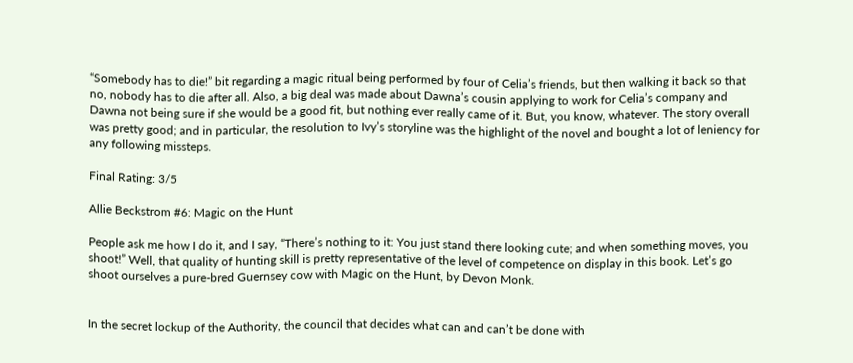“Somebody has to die!” bit regarding a magic ritual being performed by four of Celia’s friends, but then walking it back so that no, nobody has to die after all. Also, a big deal was made about Dawna’s cousin applying to work for Celia’s company and Dawna not being sure if she would be a good fit, but nothing ever really came of it. But, you know, whatever. The story overall was pretty good; and in particular, the resolution to Ivy’s storyline was the highlight of the novel and bought a lot of leniency for any following missteps.

Final Rating: 3/5

Allie Beckstrom #6: Magic on the Hunt

People ask me how I do it, and I say, “There’s nothing to it: You just stand there looking cute; and when something moves, you shoot!” Well, that quality of hunting skill is pretty representative of the level of competence on display in this book. Let’s go shoot ourselves a pure-bred Guernsey cow with Magic on the Hunt, by Devon Monk.


In the secret lockup of the Authority, the council that decides what can and can’t be done with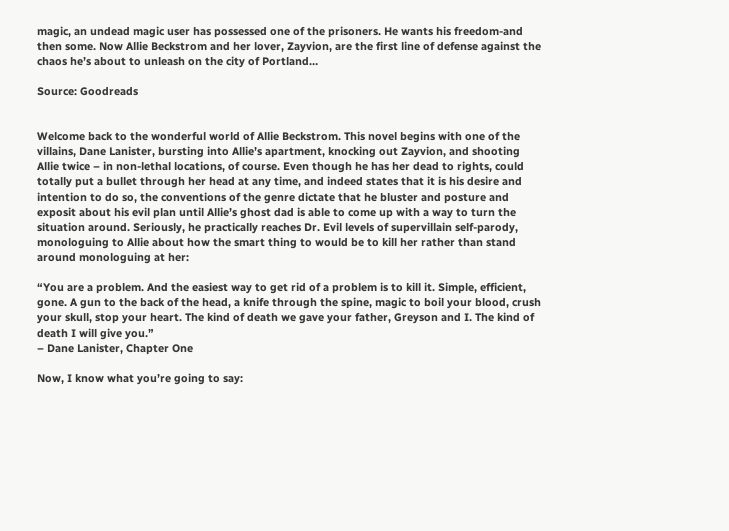magic, an undead magic user has possessed one of the prisoners. He wants his freedom-and then some. Now Allie Beckstrom and her lover, Zayvion, are the first line of defense against the chaos he’s about to unleash on the city of Portland…

Source: Goodreads


Welcome back to the wonderful world of Allie Beckstrom. This novel begins with one of the villains, Dane Lanister, bursting into Allie’s apartment, knocking out Zayvion, and shooting Allie twice – in non-lethal locations, of course. Even though he has her dead to rights, could totally put a bullet through her head at any time, and indeed states that it is his desire and intention to do so, the conventions of the genre dictate that he bluster and posture and exposit about his evil plan until Allie’s ghost dad is able to come up with a way to turn the situation around. Seriously, he practically reaches Dr. Evil levels of supervillain self-parody, monologuing to Allie about how the smart thing to would be to kill her rather than stand around monologuing at her:

“You are a problem. And the easiest way to get rid of a problem is to kill it. Simple, efficient, gone. A gun to the back of the head, a knife through the spine, magic to boil your blood, crush your skull, stop your heart. The kind of death we gave your father, Greyson and I. The kind of death I will give you.”
– Dane Lanister, Chapter One

Now, I know what you’re going to say: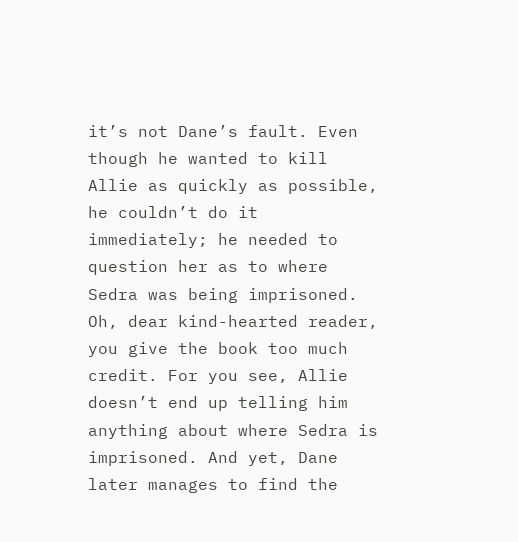it’s not Dane’s fault. Even though he wanted to kill Allie as quickly as possible, he couldn’t do it immediately; he needed to question her as to where Sedra was being imprisoned. Oh, dear kind-hearted reader, you give the book too much credit. For you see, Allie doesn’t end up telling him anything about where Sedra is imprisoned. And yet, Dane later manages to find the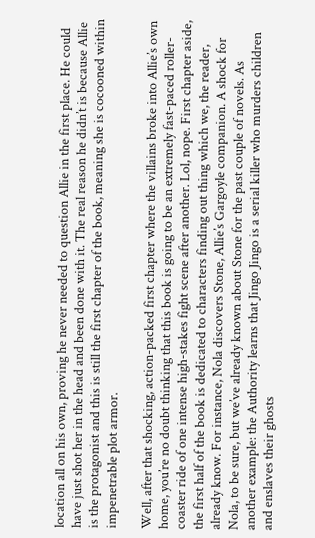location all on his own, proving he never needed to question Allie in the first place. He could have just shot her in the head and been done with it. The real reason he didn’t is because Allie is the protagonist and this is still the first chapter of the book, meaning she is cocooned within impenetrable plot armor.

Well, after that shocking, action-packed first chapter where the villains broke into Allie’s own home, you’re no doubt thinking that this book is going to be an extremely fast-paced roller-coaster ride of one intense high-stakes fight scene after another. Lol, nope. First chapter aside, the first half of the book is dedicated to characters finding out thing which we, the reader, already know. For instance, Nola discovers Stone, Allie’s Gargoyle companion. A shock for Nola, to be sure, but we’ve already known about Stone for the past couple of novels. As another example: the Authority learns that Jingo Jingo is a serial killer who murders children and enslaves their ghosts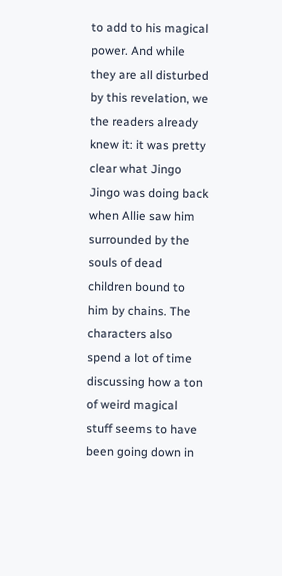to add to his magical power. And while they are all disturbed by this revelation, we the readers already knew it: it was pretty clear what Jingo Jingo was doing back when Allie saw him surrounded by the souls of dead children bound to him by chains. The characters also spend a lot of time discussing how a ton of weird magical stuff seems to have been going down in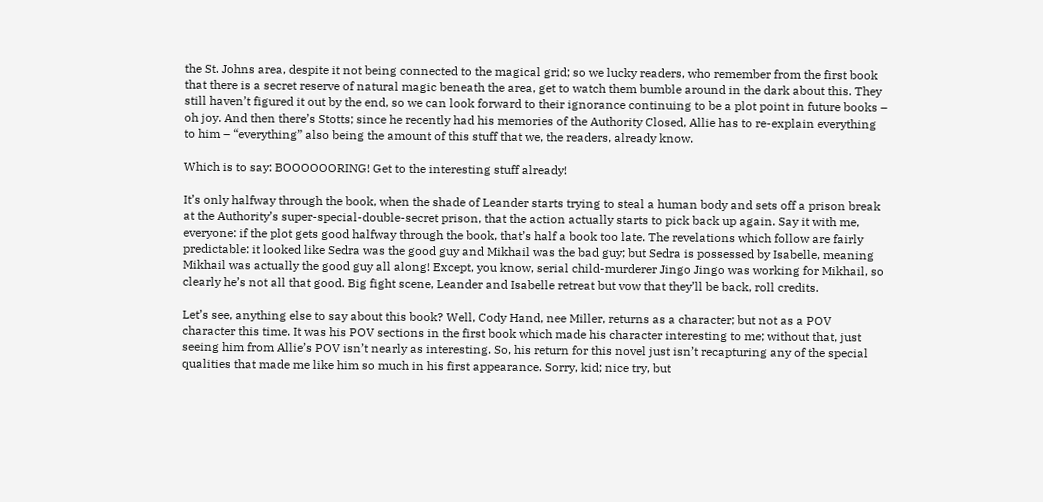the St. Johns area, despite it not being connected to the magical grid; so we lucky readers, who remember from the first book that there is a secret reserve of natural magic beneath the area, get to watch them bumble around in the dark about this. They still haven’t figured it out by the end, so we can look forward to their ignorance continuing to be a plot point in future books – oh joy. And then there’s Stotts; since he recently had his memories of the Authority Closed, Allie has to re-explain everything to him – “everything” also being the amount of this stuff that we, the readers, already know.

Which is to say: BOOOOOORING! Get to the interesting stuff already!

It’s only halfway through the book, when the shade of Leander starts trying to steal a human body and sets off a prison break at the Authority’s super-special-double-secret prison, that the action actually starts to pick back up again. Say it with me, everyone: if the plot gets good halfway through the book, that’s half a book too late. The revelations which follow are fairly predictable: it looked like Sedra was the good guy and Mikhail was the bad guy; but Sedra is possessed by Isabelle, meaning Mikhail was actually the good guy all along! Except, you know, serial child-murderer Jingo Jingo was working for Mikhail, so clearly he’s not all that good. Big fight scene, Leander and Isabelle retreat but vow that they’ll be back, roll credits.

Let’s see, anything else to say about this book? Well, Cody Hand, nee Miller, returns as a character; but not as a POV character this time. It was his POV sections in the first book which made his character interesting to me; without that, just seeing him from Allie’s POV isn’t nearly as interesting. So, his return for this novel just isn’t recapturing any of the special qualities that made me like him so much in his first appearance. Sorry, kid; nice try, but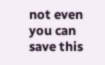not even you can save this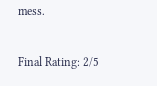mess.

Final Rating: 2/5